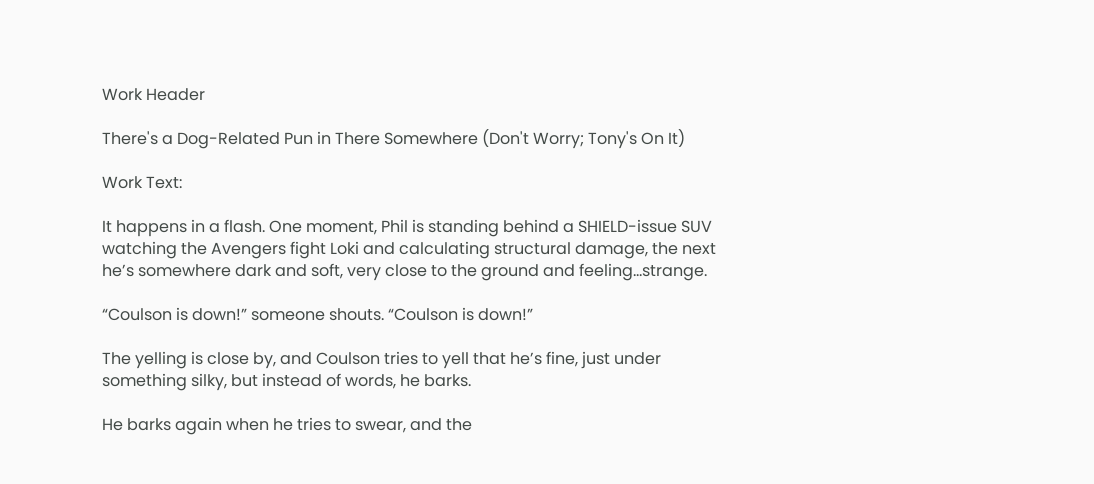Work Header

There's a Dog-Related Pun in There Somewhere (Don't Worry; Tony's On It)

Work Text:

It happens in a flash. One moment, Phil is standing behind a SHIELD-issue SUV watching the Avengers fight Loki and calculating structural damage, the next he’s somewhere dark and soft, very close to the ground and feeling…strange.

“Coulson is down!” someone shouts. “Coulson is down!”

The yelling is close by, and Coulson tries to yell that he’s fine, just under something silky, but instead of words, he barks.

He barks again when he tries to swear, and the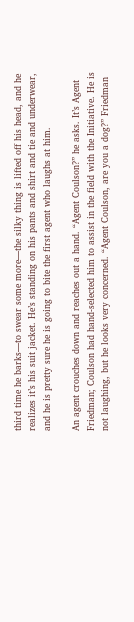third time he barks—to swear some more—the silky thing is lifted off his head, and he realizes it’s his suit jacket. He’s standing on his pants and shirt and tie and underwear, and he is pretty sure he is going to bite the first agent who laughs at him.

An agent crouches down and reaches out a hand. “Agent Coulson?” he asks. It’s Agent Friedman; Coulson had hand-selected him to assist in the field with the Initiative. He is not laughing, but he looks very concerned. “Agent Coulson, are you a dog?” Friedman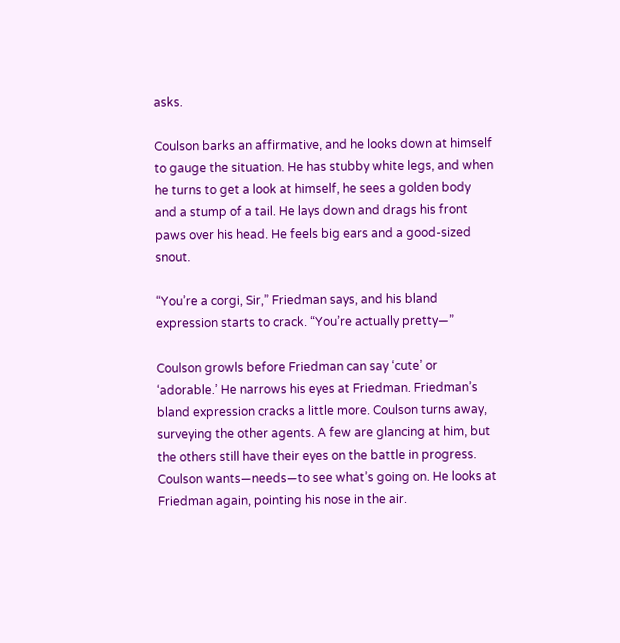asks.

Coulson barks an affirmative, and he looks down at himself to gauge the situation. He has stubby white legs, and when he turns to get a look at himself, he sees a golden body and a stump of a tail. He lays down and drags his front paws over his head. He feels big ears and a good-sized snout.

“You’re a corgi, Sir,” Friedman says, and his bland expression starts to crack. “You’re actually pretty—”

Coulson growls before Friedman can say ‘cute’ or ‘adorable.’ He narrows his eyes at Friedman. Friedman’s bland expression cracks a little more. Coulson turns away, surveying the other agents. A few are glancing at him, but the others still have their eyes on the battle in progress. Coulson wants—needs—to see what’s going on. He looks at Friedman again, pointing his nose in the air.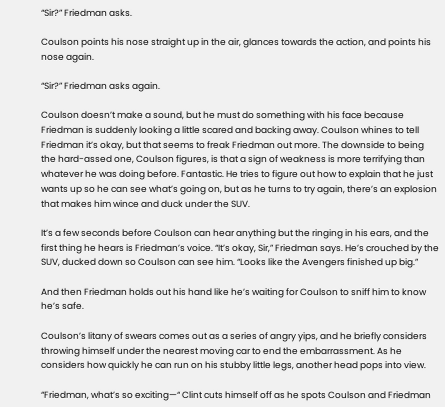“Sir?” Friedman asks.

Coulson points his nose straight up in the air, glances towards the action, and points his nose again.

“Sir?” Friedman asks again.

Coulson doesn’t make a sound, but he must do something with his face because Friedman is suddenly looking a little scared and backing away. Coulson whines to tell Friedman it’s okay, but that seems to freak Friedman out more. The downside to being the hard-assed one, Coulson figures, is that a sign of weakness is more terrifying than whatever he was doing before. Fantastic. He tries to figure out how to explain that he just wants up so he can see what’s going on, but as he turns to try again, there’s an explosion that makes him wince and duck under the SUV.

It’s a few seconds before Coulson can hear anything but the ringing in his ears, and the first thing he hears is Friedman’s voice. “It’s okay, Sir,” Friedman says. He’s crouched by the SUV, ducked down so Coulson can see him. “Looks like the Avengers finished up big.”

And then Friedman holds out his hand like he’s waiting for Coulson to sniff him to know he’s safe.

Coulson’s litany of swears comes out as a series of angry yips, and he briefly considers throwing himself under the nearest moving car to end the embarrassment. As he considers how quickly he can run on his stubby little legs, another head pops into view.

“Friedman, what’s so exciting—“ Clint cuts himself off as he spots Coulson and Friedman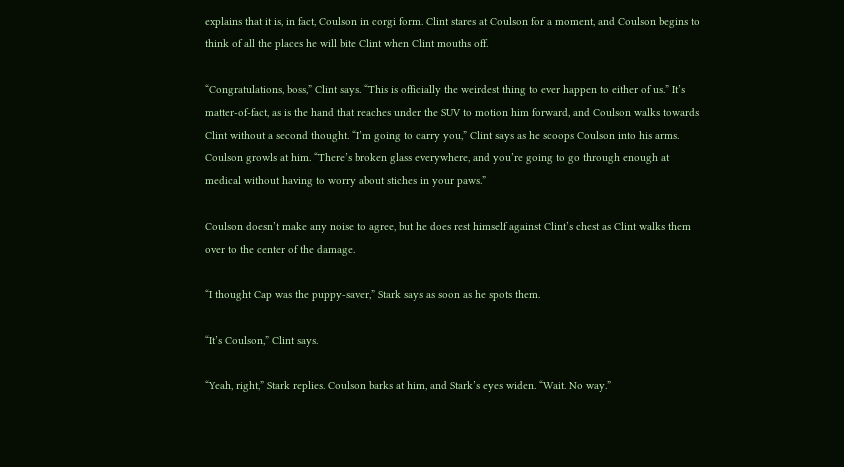explains that it is, in fact, Coulson in corgi form. Clint stares at Coulson for a moment, and Coulson begins to think of all the places he will bite Clint when Clint mouths off.

“Congratulations, boss,” Clint says. “This is officially the weirdest thing to ever happen to either of us.” It’s matter-of-fact, as is the hand that reaches under the SUV to motion him forward, and Coulson walks towards Clint without a second thought. “I’m going to carry you,” Clint says as he scoops Coulson into his arms. Coulson growls at him. “There’s broken glass everywhere, and you’re going to go through enough at medical without having to worry about stiches in your paws.”

Coulson doesn’t make any noise to agree, but he does rest himself against Clint’s chest as Clint walks them over to the center of the damage.

“I thought Cap was the puppy-saver,” Stark says as soon as he spots them.

“It’s Coulson,” Clint says.

“Yeah, right,” Stark replies. Coulson barks at him, and Stark’s eyes widen. “Wait. No way.”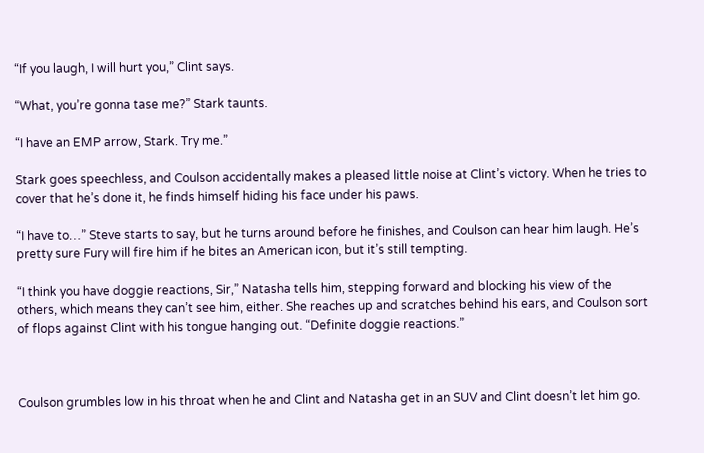“If you laugh, I will hurt you,” Clint says.

“What, you’re gonna tase me?” Stark taunts.

“I have an EMP arrow, Stark. Try me.”

Stark goes speechless, and Coulson accidentally makes a pleased little noise at Clint’s victory. When he tries to cover that he’s done it, he finds himself hiding his face under his paws.

“I have to…” Steve starts to say, but he turns around before he finishes, and Coulson can hear him laugh. He’s pretty sure Fury will fire him if he bites an American icon, but it’s still tempting.

“I think you have doggie reactions, Sir,” Natasha tells him, stepping forward and blocking his view of the others, which means they can’t see him, either. She reaches up and scratches behind his ears, and Coulson sort of flops against Clint with his tongue hanging out. “Definite doggie reactions.”



Coulson grumbles low in his throat when he and Clint and Natasha get in an SUV and Clint doesn’t let him go.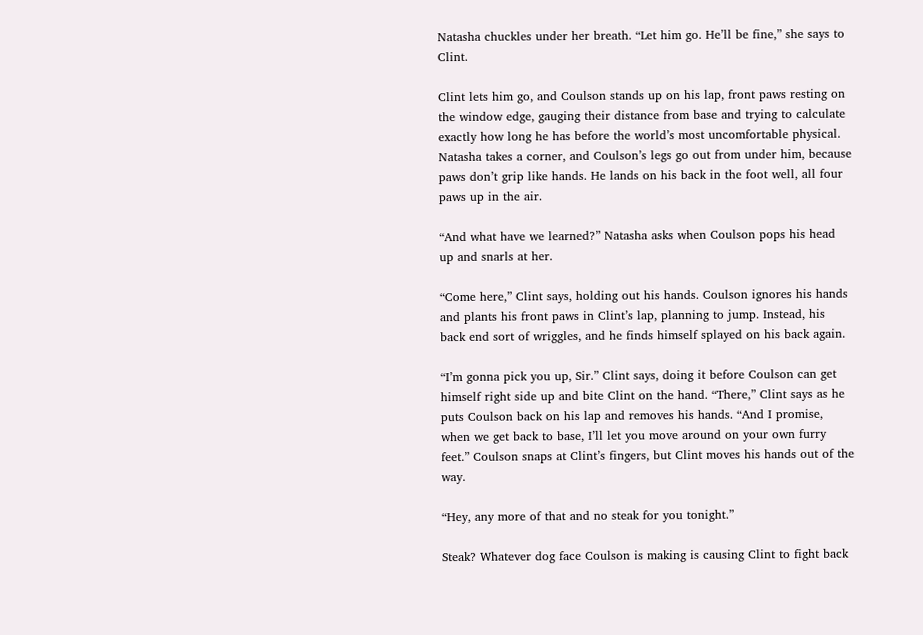Natasha chuckles under her breath. “Let him go. He’ll be fine,” she says to Clint.

Clint lets him go, and Coulson stands up on his lap, front paws resting on the window edge, gauging their distance from base and trying to calculate exactly how long he has before the world’s most uncomfortable physical. Natasha takes a corner, and Coulson’s legs go out from under him, because paws don’t grip like hands. He lands on his back in the foot well, all four paws up in the air.

“And what have we learned?” Natasha asks when Coulson pops his head up and snarls at her.

“Come here,” Clint says, holding out his hands. Coulson ignores his hands and plants his front paws in Clint’s lap, planning to jump. Instead, his back end sort of wriggles, and he finds himself splayed on his back again.

“I’m gonna pick you up, Sir.” Clint says, doing it before Coulson can get himself right side up and bite Clint on the hand. “There,” Clint says as he puts Coulson back on his lap and removes his hands. “And I promise, when we get back to base, I’ll let you move around on your own furry feet.” Coulson snaps at Clint’s fingers, but Clint moves his hands out of the way.

“Hey, any more of that and no steak for you tonight.”

Steak? Whatever dog face Coulson is making is causing Clint to fight back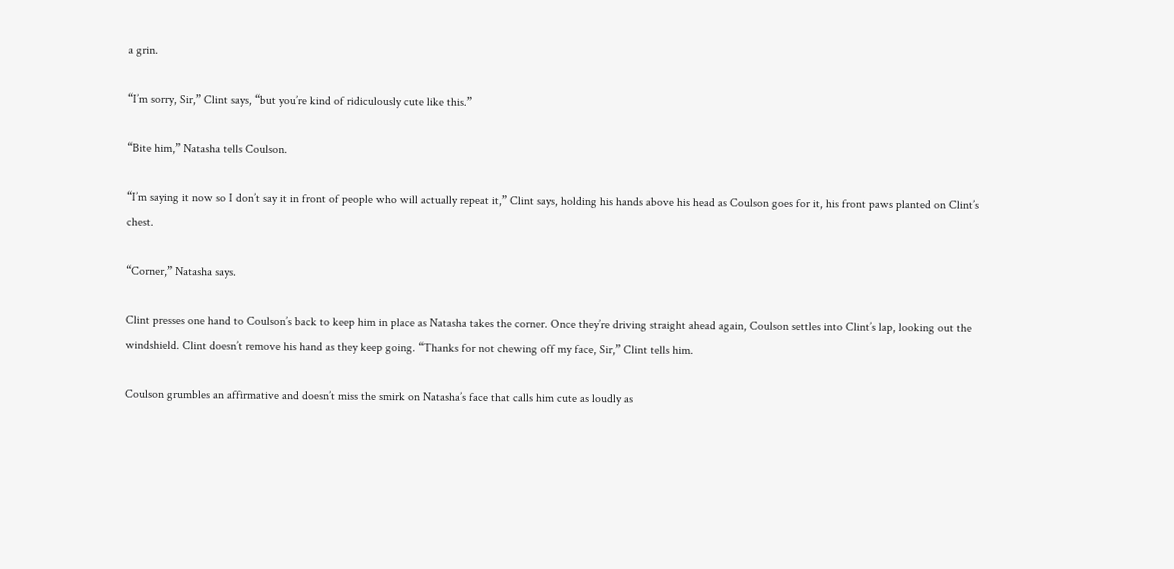a grin.

“I’m sorry, Sir,” Clint says, “but you’re kind of ridiculously cute like this.”

“Bite him,” Natasha tells Coulson.

“I’m saying it now so I don’t say it in front of people who will actually repeat it,” Clint says, holding his hands above his head as Coulson goes for it, his front paws planted on Clint’s chest.

“Corner,” Natasha says.

Clint presses one hand to Coulson’s back to keep him in place as Natasha takes the corner. Once they’re driving straight ahead again, Coulson settles into Clint’s lap, looking out the windshield. Clint doesn’t remove his hand as they keep going. “Thanks for not chewing off my face, Sir,” Clint tells him.

Coulson grumbles an affirmative and doesn’t miss the smirk on Natasha’s face that calls him cute as loudly as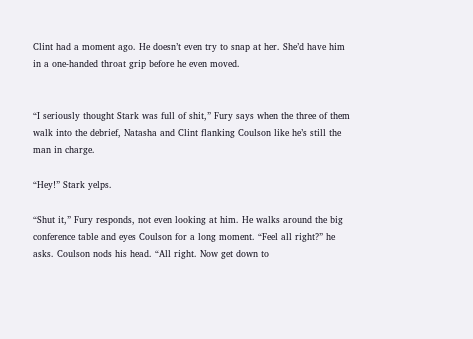Clint had a moment ago. He doesn’t even try to snap at her. She’d have him in a one-handed throat grip before he even moved.


“I seriously thought Stark was full of shit,” Fury says when the three of them walk into the debrief, Natasha and Clint flanking Coulson like he’s still the man in charge.

“Hey!” Stark yelps.

“Shut it,” Fury responds, not even looking at him. He walks around the big conference table and eyes Coulson for a long moment. “Feel all right?” he asks. Coulson nods his head. “All right. Now get down to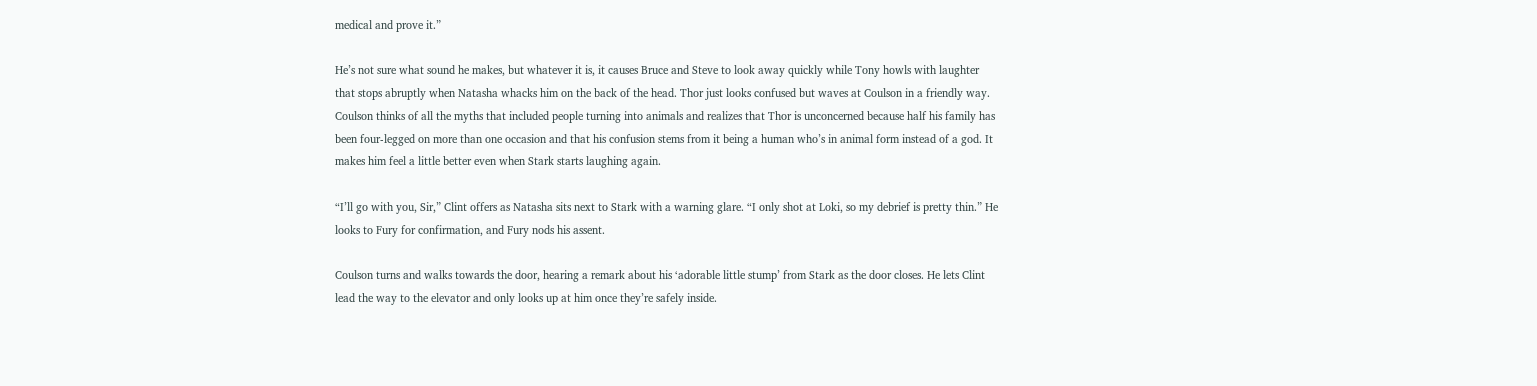medical and prove it.”

He’s not sure what sound he makes, but whatever it is, it causes Bruce and Steve to look away quickly while Tony howls with laughter that stops abruptly when Natasha whacks him on the back of the head. Thor just looks confused but waves at Coulson in a friendly way. Coulson thinks of all the myths that included people turning into animals and realizes that Thor is unconcerned because half his family has been four-legged on more than one occasion and that his confusion stems from it being a human who’s in animal form instead of a god. It makes him feel a little better even when Stark starts laughing again.

“I’ll go with you, Sir,” Clint offers as Natasha sits next to Stark with a warning glare. “I only shot at Loki, so my debrief is pretty thin.” He looks to Fury for confirmation, and Fury nods his assent.

Coulson turns and walks towards the door, hearing a remark about his ‘adorable little stump’ from Stark as the door closes. He lets Clint lead the way to the elevator and only looks up at him once they’re safely inside.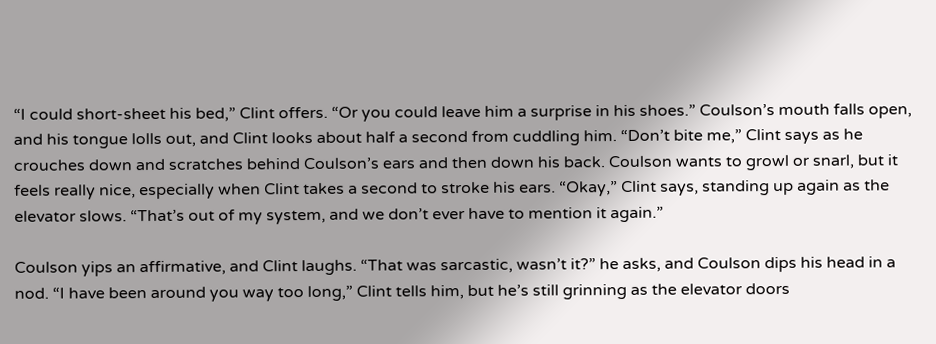“I could short-sheet his bed,” Clint offers. “Or you could leave him a surprise in his shoes.” Coulson’s mouth falls open, and his tongue lolls out, and Clint looks about half a second from cuddling him. “Don’t bite me,” Clint says as he crouches down and scratches behind Coulson’s ears and then down his back. Coulson wants to growl or snarl, but it feels really nice, especially when Clint takes a second to stroke his ears. “Okay,” Clint says, standing up again as the elevator slows. “That’s out of my system, and we don’t ever have to mention it again.”

Coulson yips an affirmative, and Clint laughs. “That was sarcastic, wasn’t it?” he asks, and Coulson dips his head in a nod. “I have been around you way too long,” Clint tells him, but he’s still grinning as the elevator doors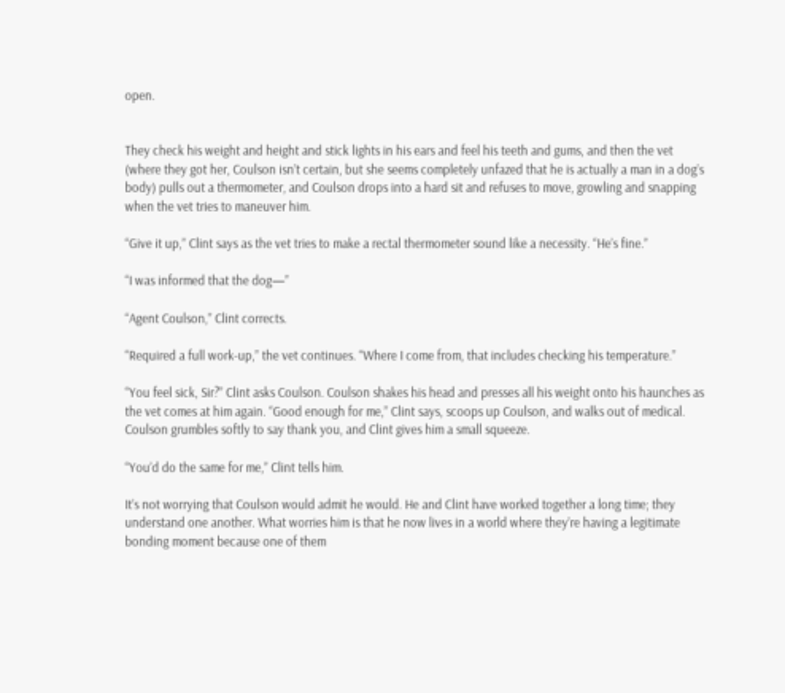open.


They check his weight and height and stick lights in his ears and feel his teeth and gums, and then the vet (where they got her, Coulson isn’t certain, but she seems completely unfazed that he is actually a man in a dog’s body) pulls out a thermometer, and Coulson drops into a hard sit and refuses to move, growling and snapping when the vet tries to maneuver him.

“Give it up,” Clint says as the vet tries to make a rectal thermometer sound like a necessity. “He’s fine.”

“I was informed that the dog—”

“Agent Coulson,” Clint corrects.

“Required a full work-up,” the vet continues. “Where I come from, that includes checking his temperature.”

“You feel sick, Sir?” Clint asks Coulson. Coulson shakes his head and presses all his weight onto his haunches as the vet comes at him again. “Good enough for me,” Clint says, scoops up Coulson, and walks out of medical. Coulson grumbles softly to say thank you, and Clint gives him a small squeeze.

“You’d do the same for me,” Clint tells him.

It’s not worrying that Coulson would admit he would. He and Clint have worked together a long time; they understand one another. What worries him is that he now lives in a world where they’re having a legitimate bonding moment because one of them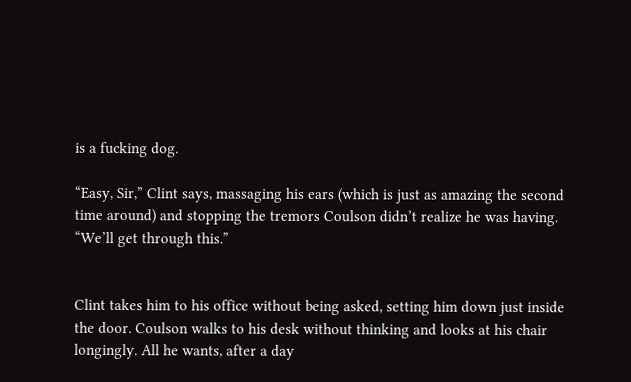is a fucking dog.

“Easy, Sir,” Clint says, massaging his ears (which is just as amazing the second time around) and stopping the tremors Coulson didn’t realize he was having. “We’ll get through this.”


Clint takes him to his office without being asked, setting him down just inside the door. Coulson walks to his desk without thinking and looks at his chair longingly. All he wants, after a day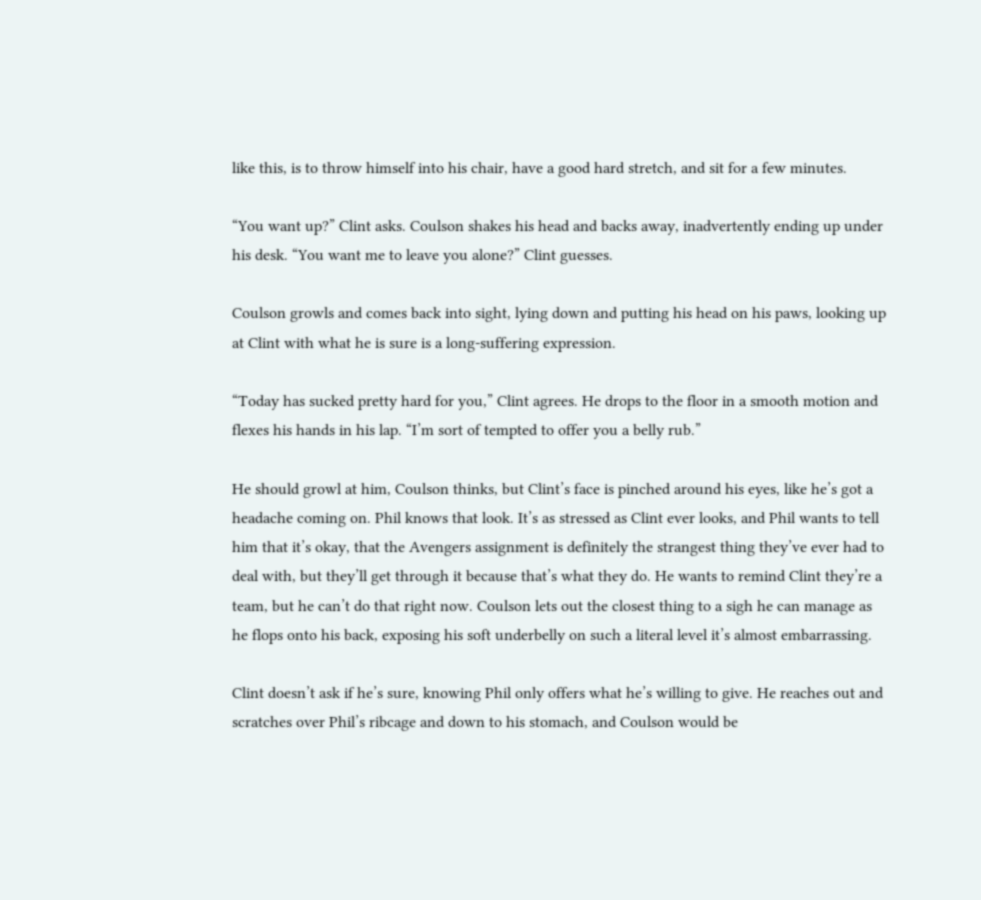like this, is to throw himself into his chair, have a good hard stretch, and sit for a few minutes.

“You want up?” Clint asks. Coulson shakes his head and backs away, inadvertently ending up under his desk. “You want me to leave you alone?” Clint guesses.

Coulson growls and comes back into sight, lying down and putting his head on his paws, looking up at Clint with what he is sure is a long-suffering expression.

“Today has sucked pretty hard for you,” Clint agrees. He drops to the floor in a smooth motion and flexes his hands in his lap. “I’m sort of tempted to offer you a belly rub.”

He should growl at him, Coulson thinks, but Clint’s face is pinched around his eyes, like he’s got a headache coming on. Phil knows that look. It’s as stressed as Clint ever looks, and Phil wants to tell him that it’s okay, that the Avengers assignment is definitely the strangest thing they’ve ever had to deal with, but they’ll get through it because that’s what they do. He wants to remind Clint they’re a team, but he can’t do that right now. Coulson lets out the closest thing to a sigh he can manage as he flops onto his back, exposing his soft underbelly on such a literal level it’s almost embarrassing.

Clint doesn’t ask if he’s sure, knowing Phil only offers what he’s willing to give. He reaches out and scratches over Phil’s ribcage and down to his stomach, and Coulson would be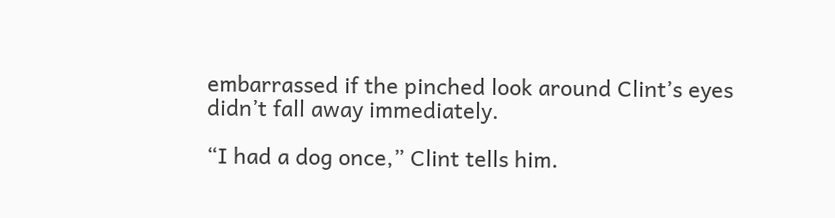embarrassed if the pinched look around Clint’s eyes didn’t fall away immediately.

“I had a dog once,” Clint tells him.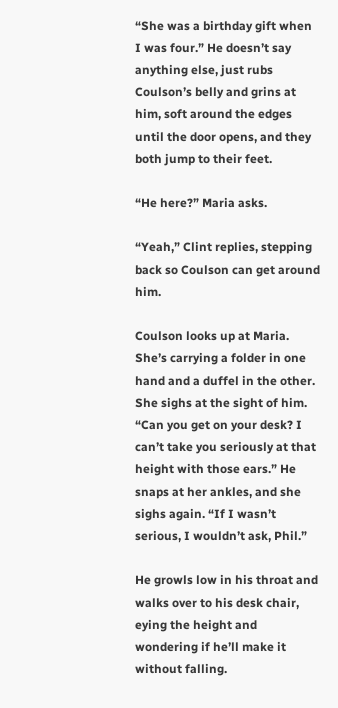“She was a birthday gift when I was four.” He doesn’t say anything else, just rubs Coulson’s belly and grins at him, soft around the edges until the door opens, and they both jump to their feet.

“He here?” Maria asks.

“Yeah,” Clint replies, stepping back so Coulson can get around him.

Coulson looks up at Maria. She’s carrying a folder in one hand and a duffel in the other. She sighs at the sight of him. “Can you get on your desk? I can’t take you seriously at that height with those ears.” He snaps at her ankles, and she sighs again. “If I wasn’t serious, I wouldn’t ask, Phil.”

He growls low in his throat and walks over to his desk chair, eying the height and wondering if he’ll make it without falling.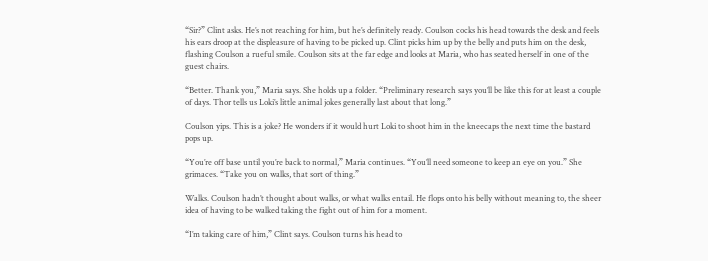“Sir?” Clint asks. He’s not reaching for him, but he’s definitely ready. Coulson cocks his head towards the desk and feels his ears droop at the displeasure of having to be picked up. Clint picks him up by the belly and puts him on the desk, flashing Coulson a rueful smile. Coulson sits at the far edge and looks at Maria, who has seated herself in one of the guest chairs.

“Better. Thank you,” Maria says. She holds up a folder. “Preliminary research says you’ll be like this for at least a couple of days. Thor tells us Loki’s little animal jokes generally last about that long.”

Coulson yips. This is a joke? He wonders if it would hurt Loki to shoot him in the kneecaps the next time the bastard pops up.

“You’re off base until you’re back to normal,” Maria continues. “You’ll need someone to keep an eye on you.” She grimaces. “Take you on walks, that sort of thing.”

Walks. Coulson hadn’t thought about walks, or what walks entail. He flops onto his belly without meaning to, the sheer idea of having to be walked taking the fight out of him for a moment.

“I’m taking care of him,” Clint says. Coulson turns his head to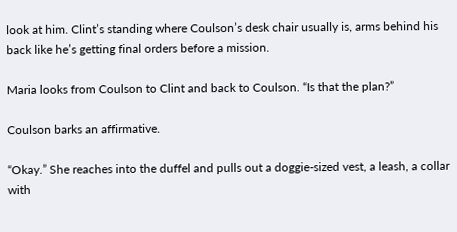look at him. Clint’s standing where Coulson’s desk chair usually is, arms behind his back like he’s getting final orders before a mission.

Maria looks from Coulson to Clint and back to Coulson. “Is that the plan?”

Coulson barks an affirmative.

“Okay.” She reaches into the duffel and pulls out a doggie-sized vest, a leash, a collar with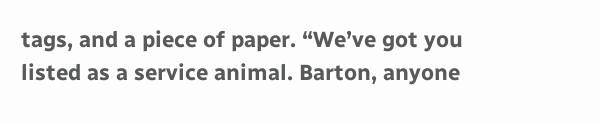tags, and a piece of paper. “We’ve got you listed as a service animal. Barton, anyone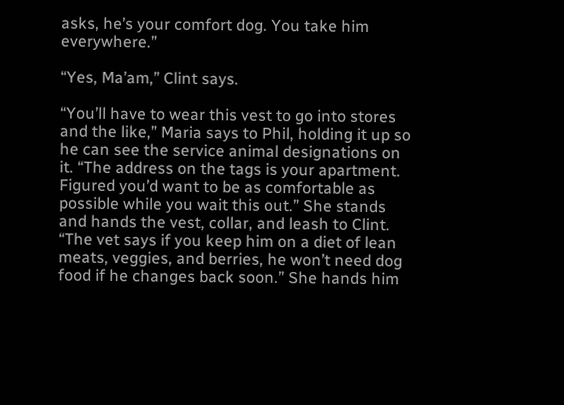asks, he’s your comfort dog. You take him everywhere.”

“Yes, Ma’am,” Clint says.

“You’ll have to wear this vest to go into stores and the like,” Maria says to Phil, holding it up so he can see the service animal designations on it. “The address on the tags is your apartment. Figured you’d want to be as comfortable as possible while you wait this out.” She stands and hands the vest, collar, and leash to Clint. “The vet says if you keep him on a diet of lean meats, veggies, and berries, he won’t need dog food if he changes back soon.” She hands him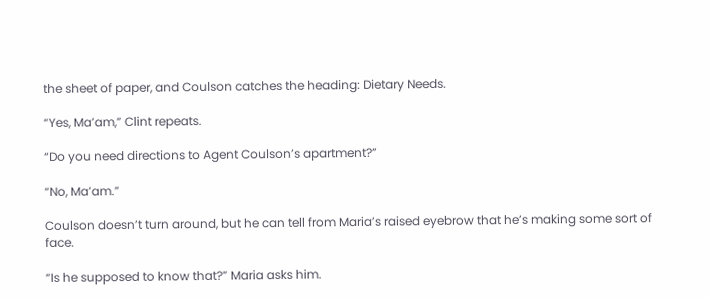the sheet of paper, and Coulson catches the heading: Dietary Needs.

“Yes, Ma’am,” Clint repeats.

“Do you need directions to Agent Coulson’s apartment?”

“No, Ma’am.”

Coulson doesn’t turn around, but he can tell from Maria’s raised eyebrow that he’s making some sort of face.

“Is he supposed to know that?” Maria asks him.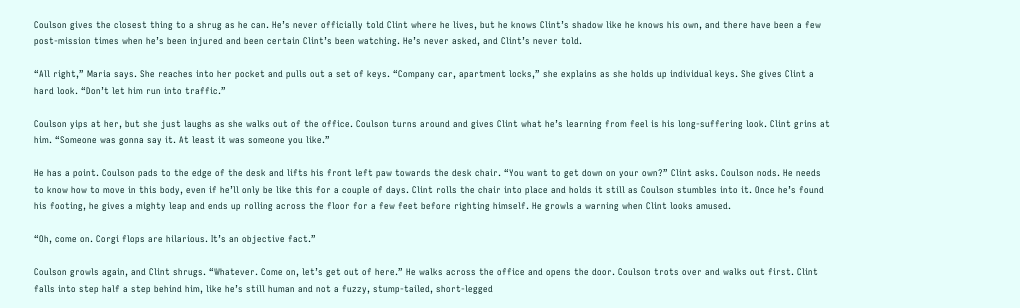Coulson gives the closest thing to a shrug as he can. He’s never officially told Clint where he lives, but he knows Clint’s shadow like he knows his own, and there have been a few post-mission times when he’s been injured and been certain Clint’s been watching. He’s never asked, and Clint’s never told.

“All right,” Maria says. She reaches into her pocket and pulls out a set of keys. “Company car, apartment locks,” she explains as she holds up individual keys. She gives Clint a hard look. “Don’t let him run into traffic.”

Coulson yips at her, but she just laughs as she walks out of the office. Coulson turns around and gives Clint what he’s learning from feel is his long-suffering look. Clint grins at him. “Someone was gonna say it. At least it was someone you like.”

He has a point. Coulson pads to the edge of the desk and lifts his front left paw towards the desk chair. “You want to get down on your own?” Clint asks. Coulson nods. He needs to know how to move in this body, even if he’ll only be like this for a couple of days. Clint rolls the chair into place and holds it still as Coulson stumbles into it. Once he’s found his footing, he gives a mighty leap and ends up rolling across the floor for a few feet before righting himself. He growls a warning when Clint looks amused.

“Oh, come on. Corgi flops are hilarious. It’s an objective fact.”

Coulson growls again, and Clint shrugs. “Whatever. Come on, let’s get out of here.” He walks across the office and opens the door. Coulson trots over and walks out first. Clint falls into step half a step behind him, like he’s still human and not a fuzzy, stump-tailed, short-legged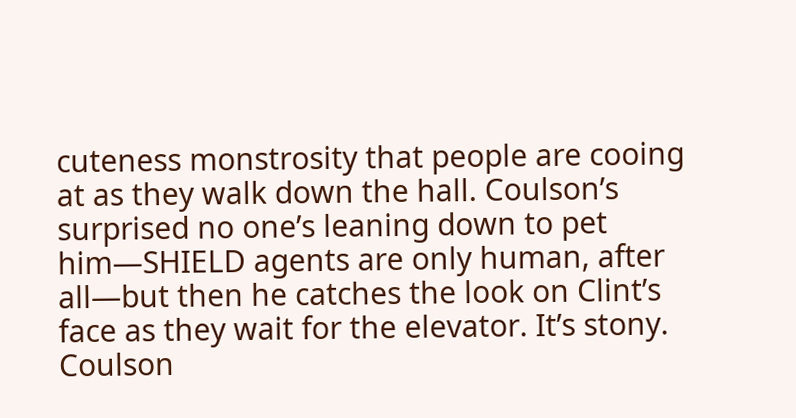cuteness monstrosity that people are cooing at as they walk down the hall. Coulson’s surprised no one’s leaning down to pet him—SHIELD agents are only human, after all—but then he catches the look on Clint’s face as they wait for the elevator. It’s stony. Coulson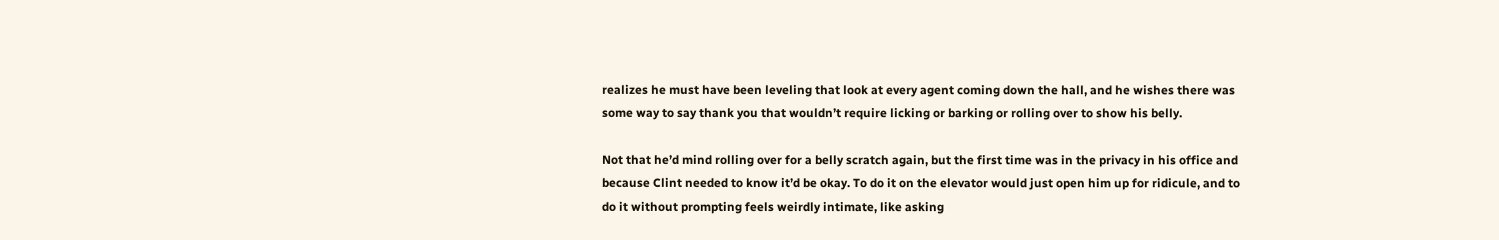realizes he must have been leveling that look at every agent coming down the hall, and he wishes there was some way to say thank you that wouldn’t require licking or barking or rolling over to show his belly.

Not that he’d mind rolling over for a belly scratch again, but the first time was in the privacy in his office and because Clint needed to know it’d be okay. To do it on the elevator would just open him up for ridicule, and to do it without prompting feels weirdly intimate, like asking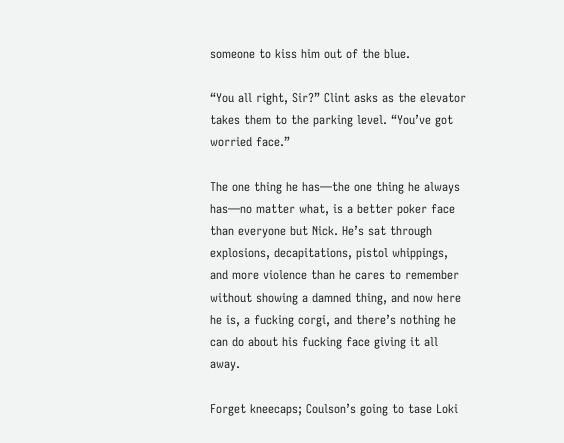someone to kiss him out of the blue.

“You all right, Sir?” Clint asks as the elevator takes them to the parking level. “You’ve got worried face.”

The one thing he has—the one thing he always has—no matter what, is a better poker face than everyone but Nick. He’s sat through explosions, decapitations, pistol whippings, and more violence than he cares to remember without showing a damned thing, and now here he is, a fucking corgi, and there’s nothing he can do about his fucking face giving it all away.

Forget kneecaps; Coulson’s going to tase Loki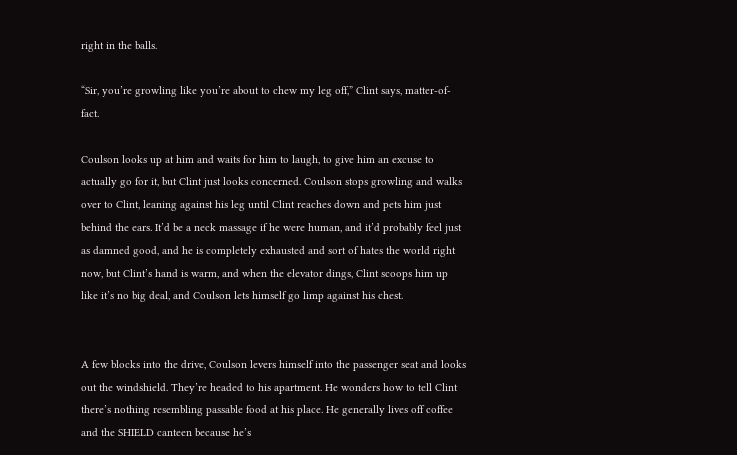right in the balls.

“Sir, you’re growling like you’re about to chew my leg off,” Clint says, matter-of-fact.

Coulson looks up at him and waits for him to laugh, to give him an excuse to actually go for it, but Clint just looks concerned. Coulson stops growling and walks over to Clint, leaning against his leg until Clint reaches down and pets him just behind the ears. It’d be a neck massage if he were human, and it’d probably feel just as damned good, and he is completely exhausted and sort of hates the world right now, but Clint’s hand is warm, and when the elevator dings, Clint scoops him up like it’s no big deal, and Coulson lets himself go limp against his chest.


A few blocks into the drive, Coulson levers himself into the passenger seat and looks out the windshield. They’re headed to his apartment. He wonders how to tell Clint there’s nothing resembling passable food at his place. He generally lives off coffee and the SHIELD canteen because he’s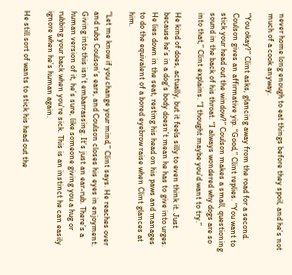never home long enough to eat things before they spoil, and he’s not much of a cook anyway.

“You okay?” Clint asks, glancing away from the road for a second. Coulson gives an affirmative yip. “Good,” Clint replies. “You want to stick your head out the window?” Coulson makes a small, questioning sound in the back of his throat. “I always wondered why dogs are so into that,” Clint explains. “I thought maybe you’d want to try.”

He kind of does, actually, but it feels silly to even think it. Just because he’s in a dog’s body doesn’t mean he has to give into urges. He lies down in the seat, resting his head on his paws and manages to do the equivalent of a bored eyebrow raise when Clint glances at him.

“Let me know if you change your mind,” Clint says. He reaches over and rubs Coulson’s ears, and Coulson closes his eyes in enjoyment. Giving into this isn’t embarrassing. It’s just an ear-rub. There’s a human version of it, he’s sure, like someone giving you a hug or rubbing your back when you’re sick. This is an instinct he can easily ignore when he’s human again.

He still sort of wants to stick his head out the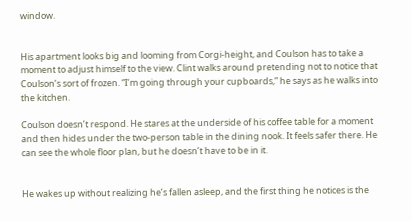window.


His apartment looks big and looming from Corgi-height, and Coulson has to take a moment to adjust himself to the view. Clint walks around pretending not to notice that Coulson’s sort of frozen. “I’m going through your cupboards,” he says as he walks into the kitchen.

Coulson doesn’t respond. He stares at the underside of his coffee table for a moment and then hides under the two-person table in the dining nook. It feels safer there. He can see the whole floor plan, but he doesn’t have to be in it.


He wakes up without realizing he’s fallen asleep, and the first thing he notices is the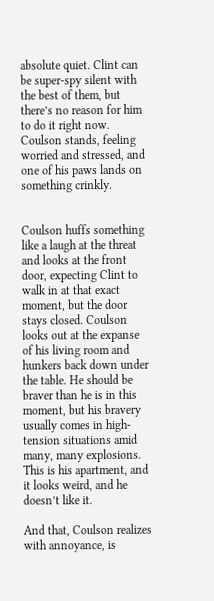absolute quiet. Clint can be super-spy silent with the best of them, but there’s no reason for him to do it right now. Coulson stands, feeling worried and stressed, and one of his paws lands on something crinkly.


Coulson huffs something like a laugh at the threat and looks at the front door, expecting Clint to walk in at that exact moment, but the door stays closed. Coulson looks out at the expanse of his living room and hunkers back down under the table. He should be braver than he is in this moment, but his bravery usually comes in high-tension situations amid many, many explosions. This is his apartment, and it looks weird, and he doesn’t like it.

And that, Coulson realizes with annoyance, is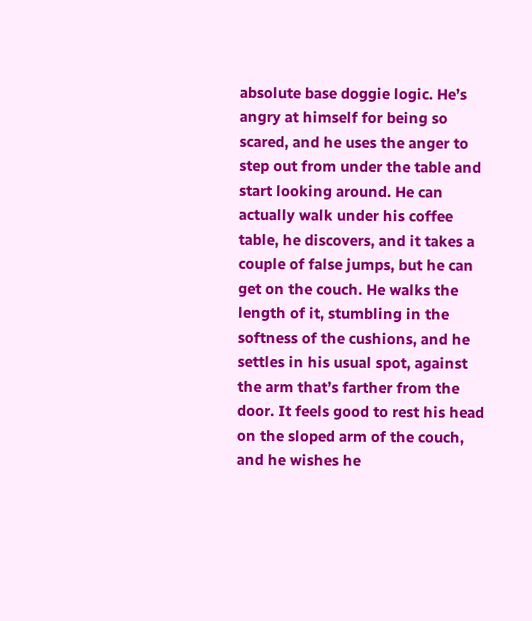absolute base doggie logic. He’s angry at himself for being so scared, and he uses the anger to step out from under the table and start looking around. He can actually walk under his coffee table, he discovers, and it takes a couple of false jumps, but he can get on the couch. He walks the length of it, stumbling in the softness of the cushions, and he settles in his usual spot, against the arm that’s farther from the door. It feels good to rest his head on the sloped arm of the couch, and he wishes he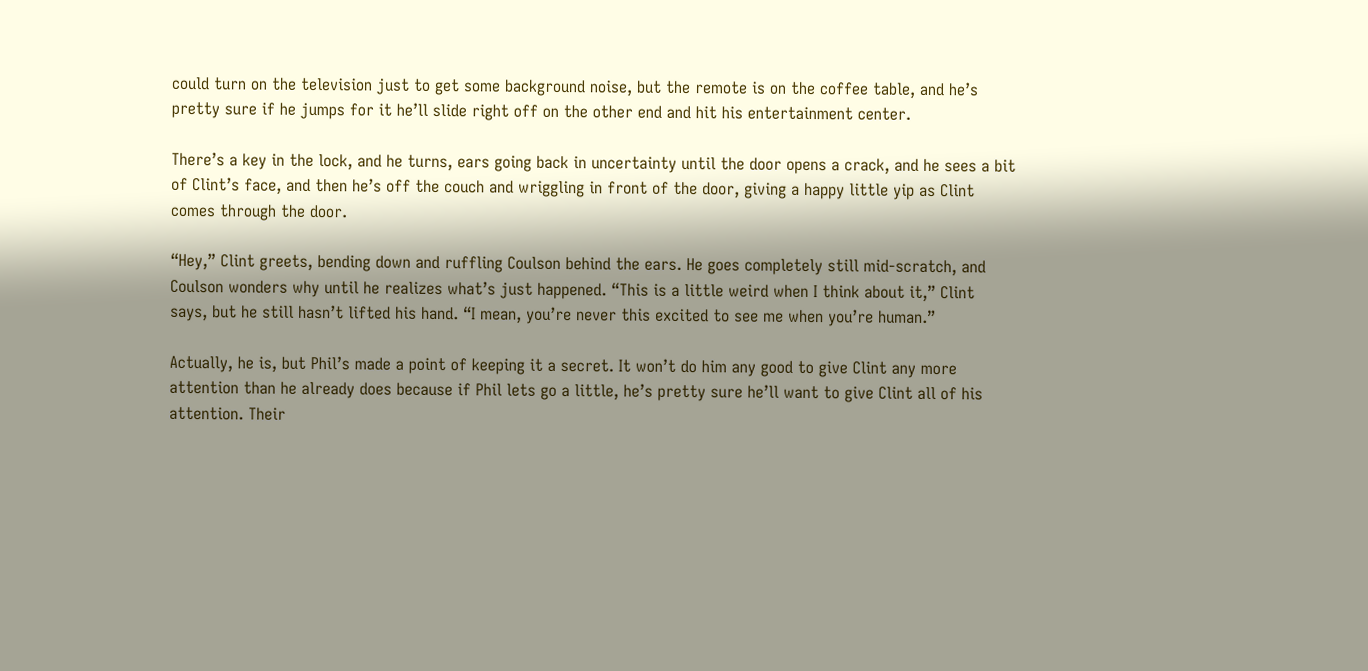could turn on the television just to get some background noise, but the remote is on the coffee table, and he’s pretty sure if he jumps for it he’ll slide right off on the other end and hit his entertainment center.

There’s a key in the lock, and he turns, ears going back in uncertainty until the door opens a crack, and he sees a bit of Clint’s face, and then he’s off the couch and wriggling in front of the door, giving a happy little yip as Clint comes through the door.

“Hey,” Clint greets, bending down and ruffling Coulson behind the ears. He goes completely still mid-scratch, and Coulson wonders why until he realizes what’s just happened. “This is a little weird when I think about it,” Clint says, but he still hasn’t lifted his hand. “I mean, you’re never this excited to see me when you’re human.”

Actually, he is, but Phil’s made a point of keeping it a secret. It won’t do him any good to give Clint any more attention than he already does because if Phil lets go a little, he’s pretty sure he’ll want to give Clint all of his attention. Their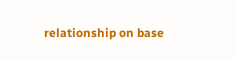relationship on base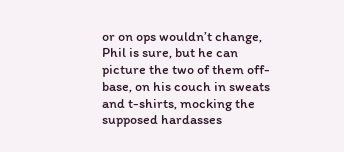or on ops wouldn’t change, Phil is sure, but he can picture the two of them off-base, on his couch in sweats and t-shirts, mocking the supposed hardasses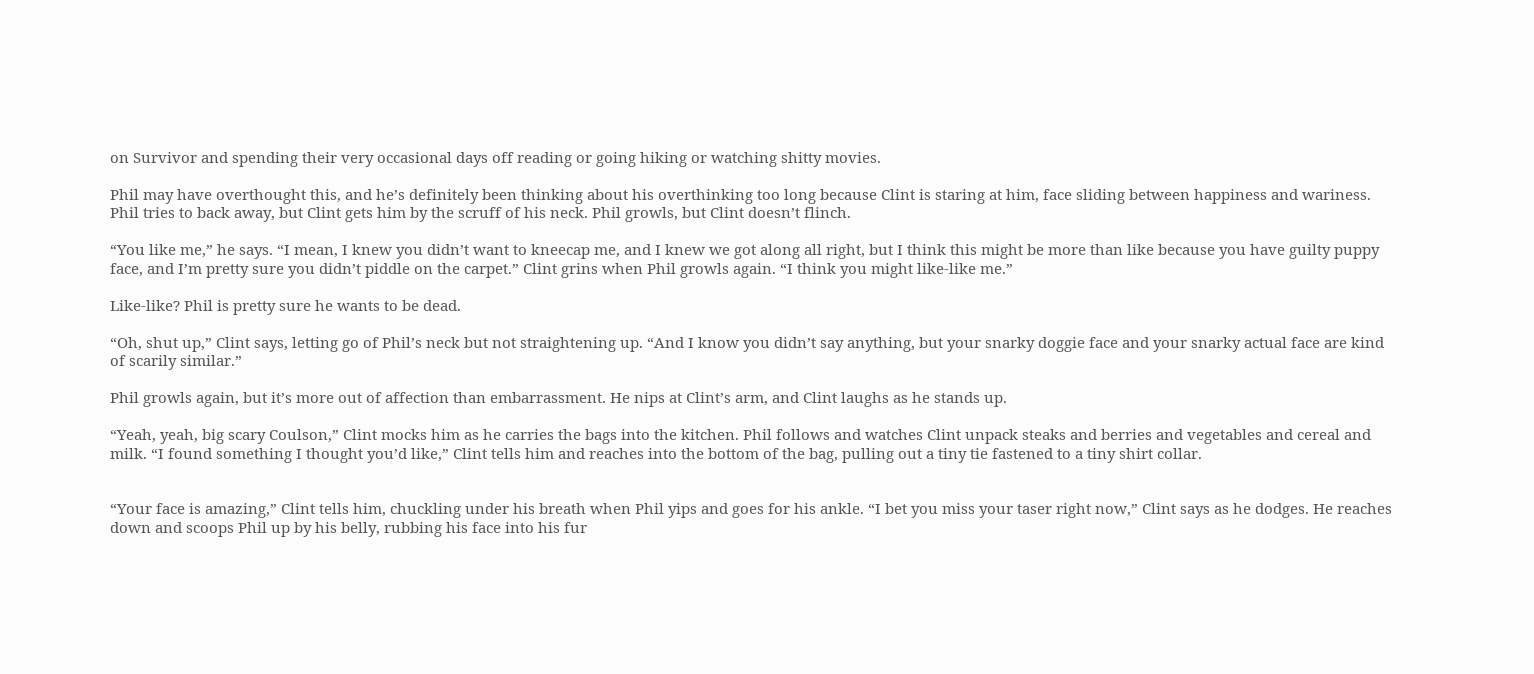on Survivor and spending their very occasional days off reading or going hiking or watching shitty movies.

Phil may have overthought this, and he’s definitely been thinking about his overthinking too long because Clint is staring at him, face sliding between happiness and wariness. Phil tries to back away, but Clint gets him by the scruff of his neck. Phil growls, but Clint doesn’t flinch.

“You like me,” he says. “I mean, I knew you didn’t want to kneecap me, and I knew we got along all right, but I think this might be more than like because you have guilty puppy face, and I’m pretty sure you didn’t piddle on the carpet.” Clint grins when Phil growls again. “I think you might like-like me.”

Like-like? Phil is pretty sure he wants to be dead.

“Oh, shut up,” Clint says, letting go of Phil’s neck but not straightening up. “And I know you didn’t say anything, but your snarky doggie face and your snarky actual face are kind of scarily similar.”

Phil growls again, but it’s more out of affection than embarrassment. He nips at Clint’s arm, and Clint laughs as he stands up.

“Yeah, yeah, big scary Coulson,” Clint mocks him as he carries the bags into the kitchen. Phil follows and watches Clint unpack steaks and berries and vegetables and cereal and milk. “I found something I thought you’d like,” Clint tells him and reaches into the bottom of the bag, pulling out a tiny tie fastened to a tiny shirt collar.


“Your face is amazing,” Clint tells him, chuckling under his breath when Phil yips and goes for his ankle. “I bet you miss your taser right now,” Clint says as he dodges. He reaches down and scoops Phil up by his belly, rubbing his face into his fur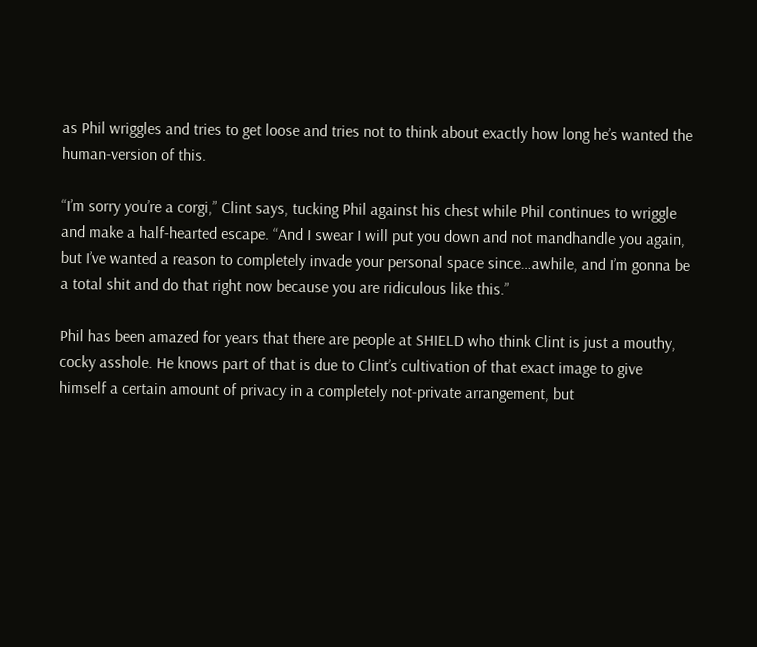as Phil wriggles and tries to get loose and tries not to think about exactly how long he’s wanted the human-version of this.

“I’m sorry you’re a corgi,” Clint says, tucking Phil against his chest while Phil continues to wriggle and make a half-hearted escape. “And I swear I will put you down and not mandhandle you again, but I’ve wanted a reason to completely invade your personal space since…awhile, and I’m gonna be a total shit and do that right now because you are ridiculous like this.”

Phil has been amazed for years that there are people at SHIELD who think Clint is just a mouthy, cocky asshole. He knows part of that is due to Clint’s cultivation of that exact image to give himself a certain amount of privacy in a completely not-private arrangement, but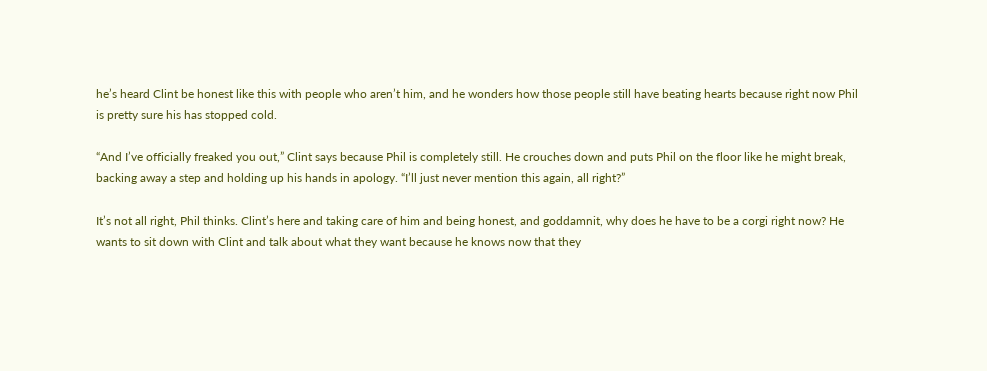he’s heard Clint be honest like this with people who aren’t him, and he wonders how those people still have beating hearts because right now Phil is pretty sure his has stopped cold.

“And I’ve officially freaked you out,” Clint says because Phil is completely still. He crouches down and puts Phil on the floor like he might break, backing away a step and holding up his hands in apology. “I’ll just never mention this again, all right?”

It’s not all right, Phil thinks. Clint’s here and taking care of him and being honest, and goddamnit, why does he have to be a corgi right now? He wants to sit down with Clint and talk about what they want because he knows now that they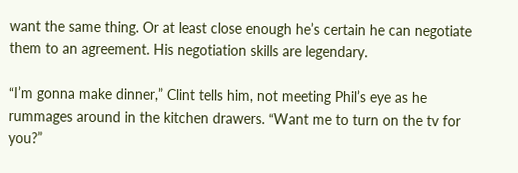want the same thing. Or at least close enough he’s certain he can negotiate them to an agreement. His negotiation skills are legendary.

“I’m gonna make dinner,” Clint tells him, not meeting Phil’s eye as he rummages around in the kitchen drawers. “Want me to turn on the tv for you?”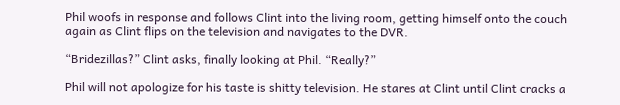Phil woofs in response and follows Clint into the living room, getting himself onto the couch again as Clint flips on the television and navigates to the DVR.

“Bridezillas?” Clint asks, finally looking at Phil. “Really?”

Phil will not apologize for his taste is shitty television. He stares at Clint until Clint cracks a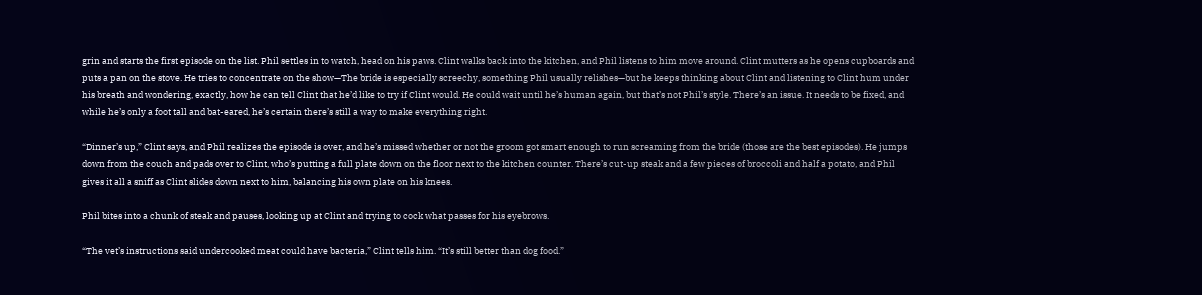grin and starts the first episode on the list. Phil settles in to watch, head on his paws. Clint walks back into the kitchen, and Phil listens to him move around. Clint mutters as he opens cupboards and puts a pan on the stove. He tries to concentrate on the show—The bride is especially screechy, something Phil usually relishes—but he keeps thinking about Clint and listening to Clint hum under his breath and wondering, exactly, how he can tell Clint that he’d like to try if Clint would. He could wait until he’s human again, but that’s not Phil’s style. There’s an issue. It needs to be fixed, and while he’s only a foot tall and bat-eared, he’s certain there’s still a way to make everything right.

“Dinner’s up,” Clint says, and Phil realizes the episode is over, and he’s missed whether or not the groom got smart enough to run screaming from the bride (those are the best episodes). He jumps down from the couch and pads over to Clint, who’s putting a full plate down on the floor next to the kitchen counter. There’s cut-up steak and a few pieces of broccoli and half a potato, and Phil gives it all a sniff as Clint slides down next to him, balancing his own plate on his knees.

Phil bites into a chunk of steak and pauses, looking up at Clint and trying to cock what passes for his eyebrows.

“The vet’s instructions said undercooked meat could have bacteria,” Clint tells him. “It’s still better than dog food.”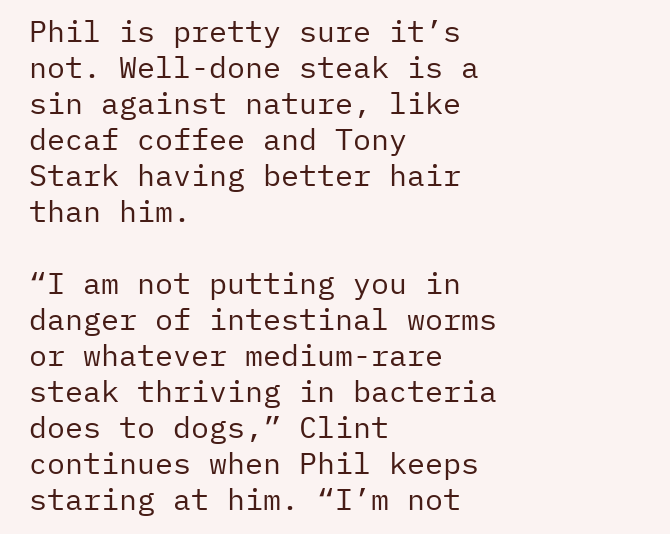Phil is pretty sure it’s not. Well-done steak is a sin against nature, like decaf coffee and Tony Stark having better hair than him.

“I am not putting you in danger of intestinal worms or whatever medium-rare steak thriving in bacteria does to dogs,” Clint continues when Phil keeps staring at him. “I’m not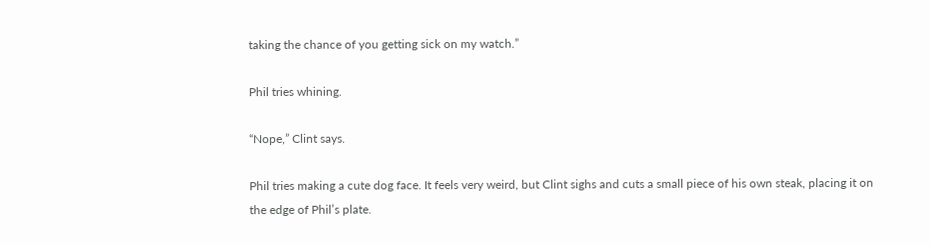taking the chance of you getting sick on my watch.”

Phil tries whining.

“Nope,” Clint says.

Phil tries making a cute dog face. It feels very weird, but Clint sighs and cuts a small piece of his own steak, placing it on the edge of Phil’s plate.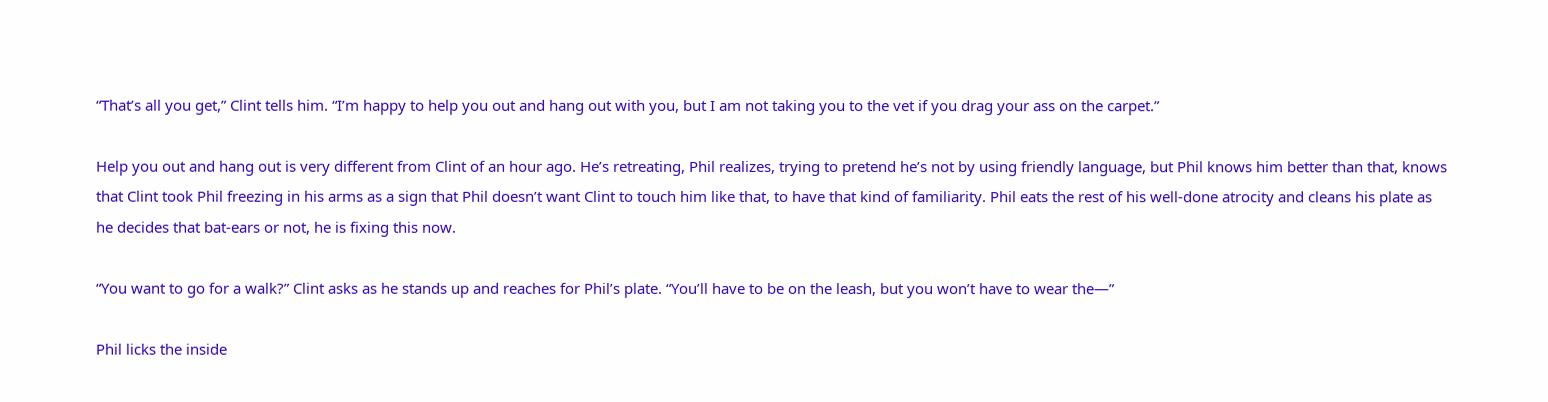“That’s all you get,” Clint tells him. “I’m happy to help you out and hang out with you, but I am not taking you to the vet if you drag your ass on the carpet.”

Help you out and hang out is very different from Clint of an hour ago. He’s retreating, Phil realizes, trying to pretend he’s not by using friendly language, but Phil knows him better than that, knows that Clint took Phil freezing in his arms as a sign that Phil doesn’t want Clint to touch him like that, to have that kind of familiarity. Phil eats the rest of his well-done atrocity and cleans his plate as he decides that bat-ears or not, he is fixing this now.

“You want to go for a walk?” Clint asks as he stands up and reaches for Phil’s plate. “You’ll have to be on the leash, but you won’t have to wear the—”

Phil licks the inside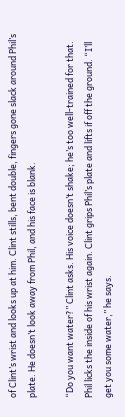of Clint’s wrist and looks up at him. Clint stills, bent double, fingers gone slack around Phil’s plate. He doesn’t look away from Phil, and his face is blank.

“Do you want water?” Clint asks. His voice doesn’t shake; he’s too well-trained for that. Phil licks the inside of his wrist again. Clint grips Phil’s plate and lifts if off the ground. “I’ll get you some water,” he says.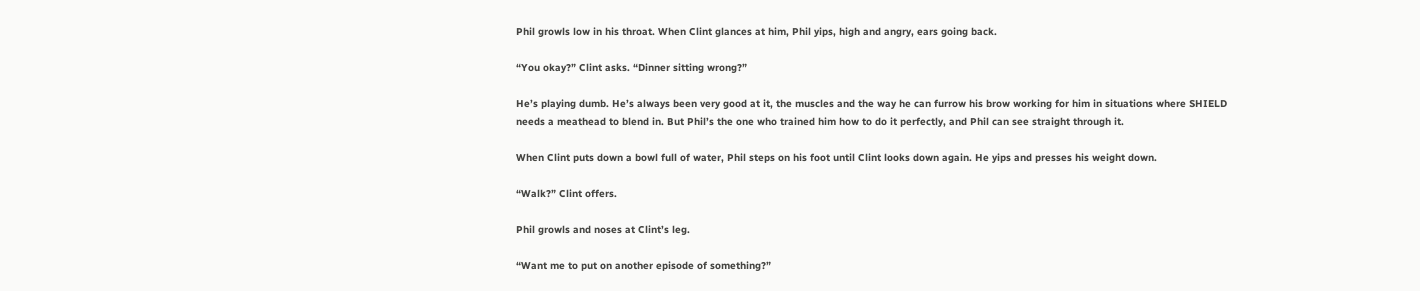Phil growls low in his throat. When Clint glances at him, Phil yips, high and angry, ears going back.

“You okay?” Clint asks. “Dinner sitting wrong?”

He’s playing dumb. He’s always been very good at it, the muscles and the way he can furrow his brow working for him in situations where SHIELD needs a meathead to blend in. But Phil’s the one who trained him how to do it perfectly, and Phil can see straight through it.

When Clint puts down a bowl full of water, Phil steps on his foot until Clint looks down again. He yips and presses his weight down.

“Walk?” Clint offers.

Phil growls and noses at Clint’s leg.

“Want me to put on another episode of something?”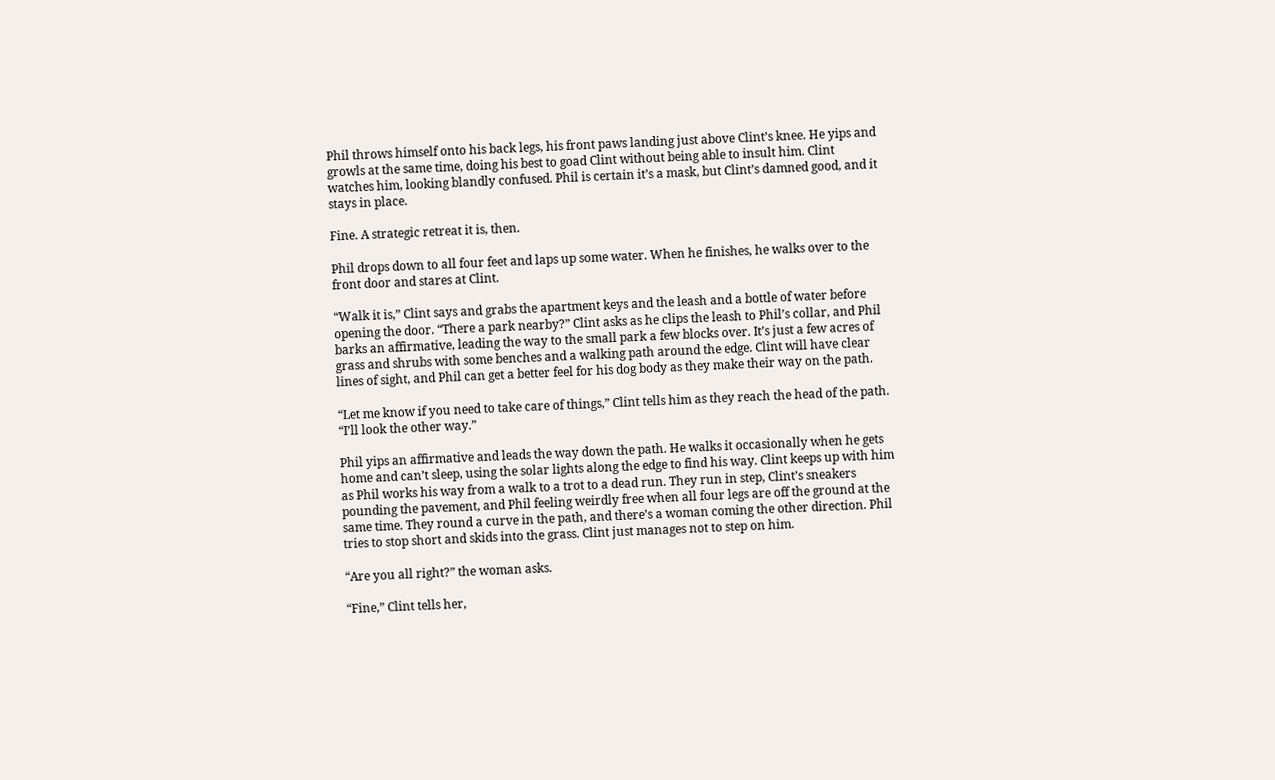Phil throws himself onto his back legs, his front paws landing just above Clint’s knee. He yips and growls at the same time, doing his best to goad Clint without being able to insult him. Clint watches him, looking blandly confused. Phil is certain it’s a mask, but Clint’s damned good, and it stays in place.

Fine. A strategic retreat it is, then.

Phil drops down to all four feet and laps up some water. When he finishes, he walks over to the front door and stares at Clint.

“Walk it is,” Clint says and grabs the apartment keys and the leash and a bottle of water before opening the door. “There a park nearby?” Clint asks as he clips the leash to Phil’s collar, and Phil barks an affirmative, leading the way to the small park a few blocks over. It’s just a few acres of grass and shrubs with some benches and a walking path around the edge. Clint will have clear lines of sight, and Phil can get a better feel for his dog body as they make their way on the path.

“Let me know if you need to take care of things,” Clint tells him as they reach the head of the path. “I’ll look the other way.”

Phil yips an affirmative and leads the way down the path. He walks it occasionally when he gets home and can’t sleep, using the solar lights along the edge to find his way. Clint keeps up with him as Phil works his way from a walk to a trot to a dead run. They run in step, Clint’s sneakers pounding the pavement, and Phil feeling weirdly free when all four legs are off the ground at the same time. They round a curve in the path, and there’s a woman coming the other direction. Phil tries to stop short and skids into the grass. Clint just manages not to step on him.

“Are you all right?” the woman asks.

“Fine,” Clint tells her,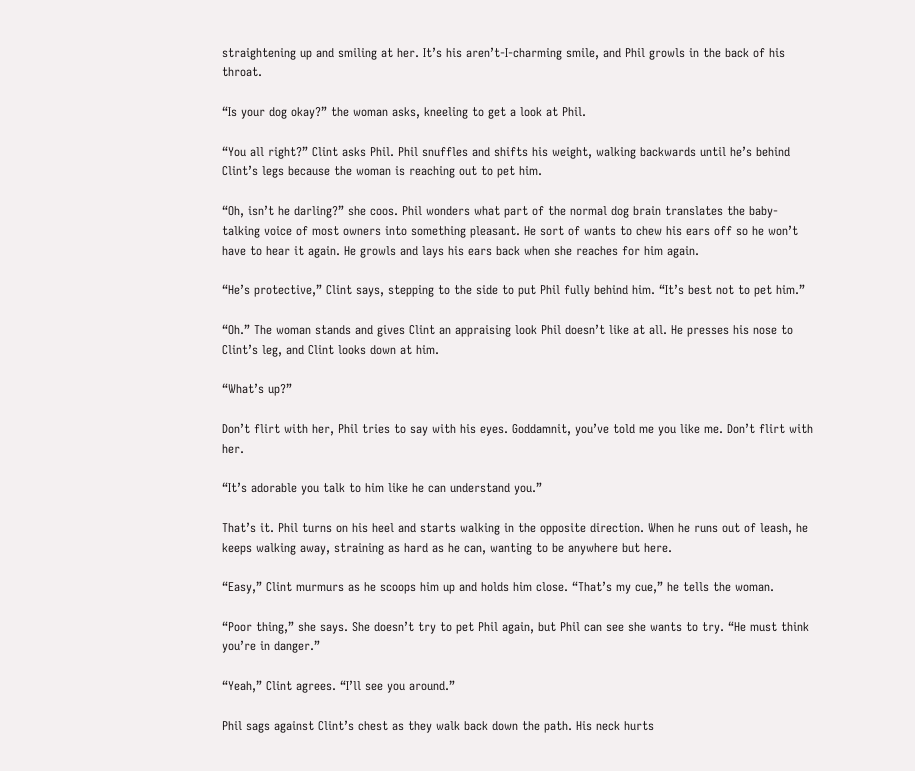straightening up and smiling at her. It’s his aren’t-I-charming smile, and Phil growls in the back of his throat.

“Is your dog okay?” the woman asks, kneeling to get a look at Phil.

“You all right?” Clint asks Phil. Phil snuffles and shifts his weight, walking backwards until he’s behind Clint’s legs because the woman is reaching out to pet him.

“Oh, isn’t he darling?” she coos. Phil wonders what part of the normal dog brain translates the baby-talking voice of most owners into something pleasant. He sort of wants to chew his ears off so he won’t have to hear it again. He growls and lays his ears back when she reaches for him again.

“He’s protective,” Clint says, stepping to the side to put Phil fully behind him. “It’s best not to pet him.”

“Oh.” The woman stands and gives Clint an appraising look Phil doesn’t like at all. He presses his nose to Clint’s leg, and Clint looks down at him.

“What’s up?”

Don’t flirt with her, Phil tries to say with his eyes. Goddamnit, you’ve told me you like me. Don’t flirt with her.

“It’s adorable you talk to him like he can understand you.”

That’s it. Phil turns on his heel and starts walking in the opposite direction. When he runs out of leash, he keeps walking away, straining as hard as he can, wanting to be anywhere but here.

“Easy,” Clint murmurs as he scoops him up and holds him close. “That’s my cue,” he tells the woman.

“Poor thing,” she says. She doesn’t try to pet Phil again, but Phil can see she wants to try. “He must think you’re in danger.”

“Yeah,” Clint agrees. “I’ll see you around.”

Phil sags against Clint’s chest as they walk back down the path. His neck hurts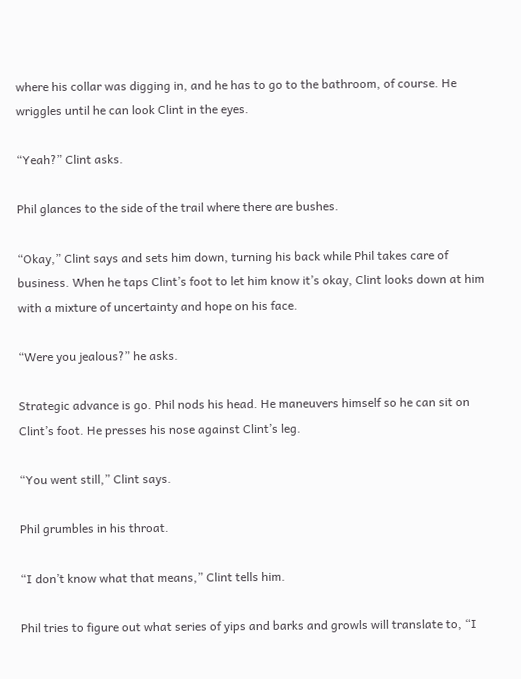where his collar was digging in, and he has to go to the bathroom, of course. He wriggles until he can look Clint in the eyes.

“Yeah?” Clint asks.

Phil glances to the side of the trail where there are bushes.

“Okay,” Clint says and sets him down, turning his back while Phil takes care of business. When he taps Clint’s foot to let him know it’s okay, Clint looks down at him with a mixture of uncertainty and hope on his face.

“Were you jealous?” he asks.

Strategic advance is go. Phil nods his head. He maneuvers himself so he can sit on Clint’s foot. He presses his nose against Clint’s leg.

“You went still,” Clint says.

Phil grumbles in his throat.

“I don’t know what that means,” Clint tells him.

Phil tries to figure out what series of yips and barks and growls will translate to, “I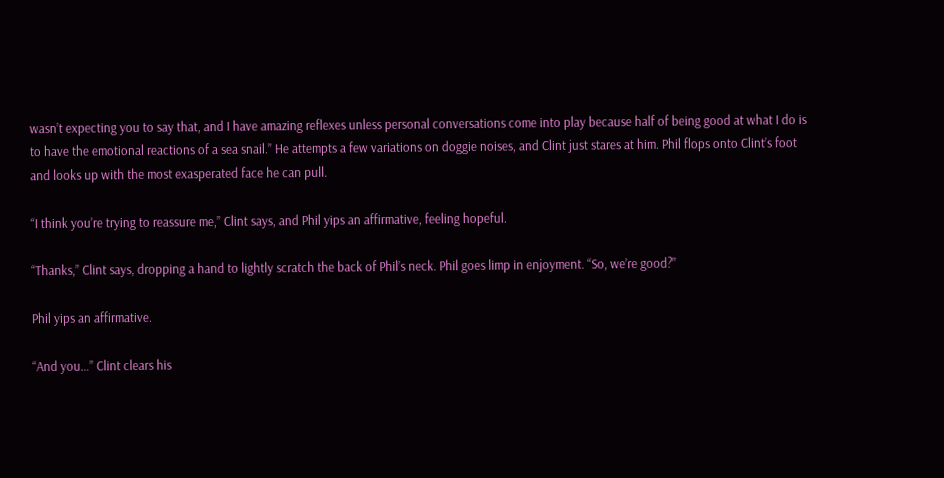wasn’t expecting you to say that, and I have amazing reflexes unless personal conversations come into play because half of being good at what I do is to have the emotional reactions of a sea snail.” He attempts a few variations on doggie noises, and Clint just stares at him. Phil flops onto Clint’s foot and looks up with the most exasperated face he can pull.

“I think you’re trying to reassure me,” Clint says, and Phil yips an affirmative, feeling hopeful.

“Thanks,” Clint says, dropping a hand to lightly scratch the back of Phil’s neck. Phil goes limp in enjoyment. “So, we’re good?”

Phil yips an affirmative.

“And you…” Clint clears his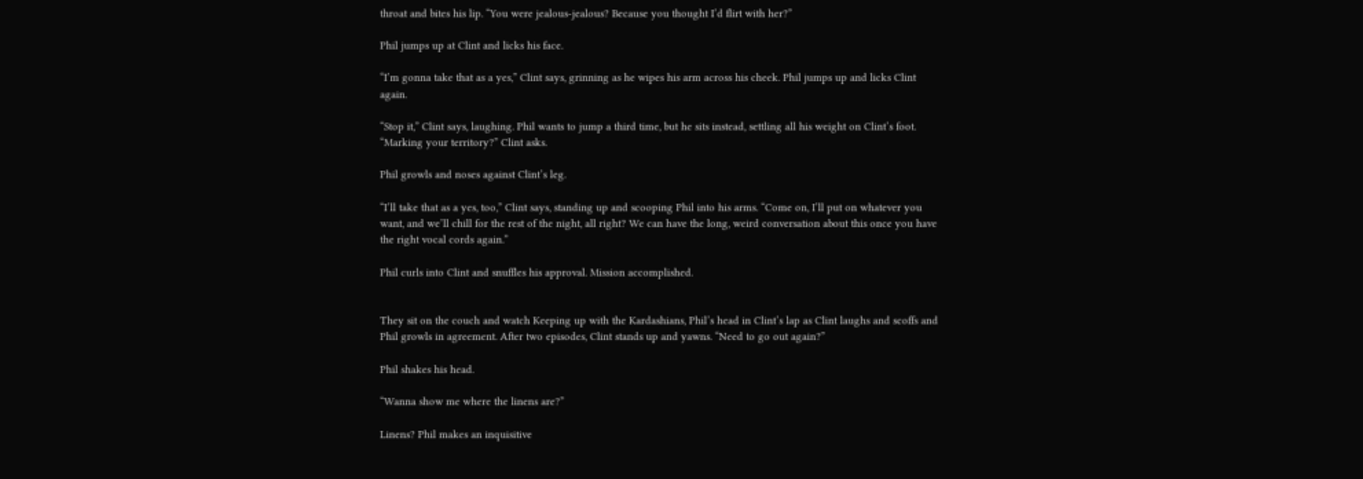throat and bites his lip. “You were jealous-jealous? Because you thought I’d flirt with her?”

Phil jumps up at Clint and licks his face.

“I’m gonna take that as a yes,” Clint says, grinning as he wipes his arm across his cheek. Phil jumps up and licks Clint again.

“Stop it,” Clint says, laughing. Phil wants to jump a third time, but he sits instead, settling all his weight on Clint’s foot. “Marking your territory?” Clint asks.

Phil growls and noses against Clint’s leg.

“I’ll take that as a yes, too,” Clint says, standing up and scooping Phil into his arms. “Come on, I’ll put on whatever you want, and we’ll chill for the rest of the night, all right? We can have the long, weird conversation about this once you have the right vocal cords again.”

Phil curls into Clint and snuffles his approval. Mission accomplished.


They sit on the couch and watch Keeping up with the Kardashians, Phil’s head in Clint’s lap as Clint laughs and scoffs and Phil growls in agreement. After two episodes, Clint stands up and yawns. “Need to go out again?”

Phil shakes his head.

“Wanna show me where the linens are?”

Linens? Phil makes an inquisitive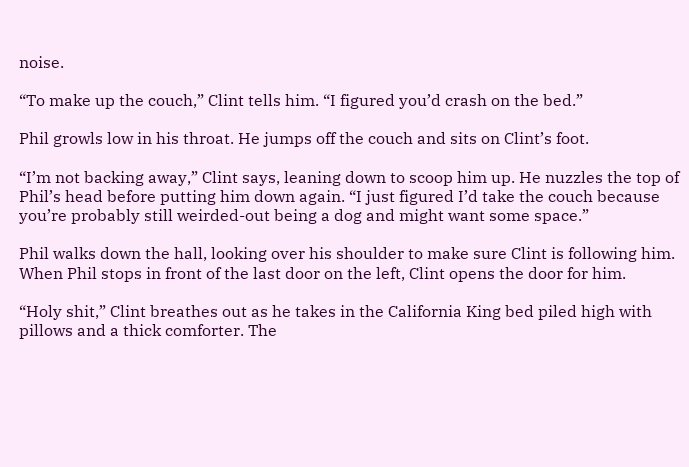noise.

“To make up the couch,” Clint tells him. “I figured you’d crash on the bed.”

Phil growls low in his throat. He jumps off the couch and sits on Clint’s foot.

“I’m not backing away,” Clint says, leaning down to scoop him up. He nuzzles the top of Phil’s head before putting him down again. “I just figured I’d take the couch because you’re probably still weirded-out being a dog and might want some space.”

Phil walks down the hall, looking over his shoulder to make sure Clint is following him. When Phil stops in front of the last door on the left, Clint opens the door for him.

“Holy shit,” Clint breathes out as he takes in the California King bed piled high with pillows and a thick comforter. The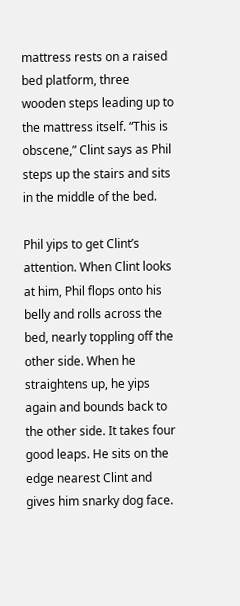mattress rests on a raised bed platform, three wooden steps leading up to the mattress itself. “This is obscene,” Clint says as Phil steps up the stairs and sits in the middle of the bed.

Phil yips to get Clint’s attention. When Clint looks at him, Phil flops onto his belly and rolls across the bed, nearly toppling off the other side. When he straightens up, he yips again and bounds back to the other side. It takes four good leaps. He sits on the edge nearest Clint and gives him snarky dog face.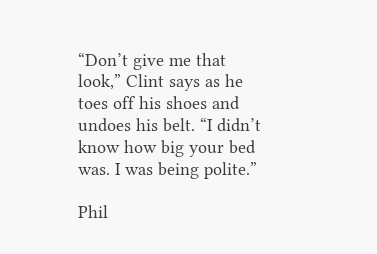“Don’t give me that look,” Clint says as he toes off his shoes and undoes his belt. “I didn’t know how big your bed was. I was being polite.”

Phil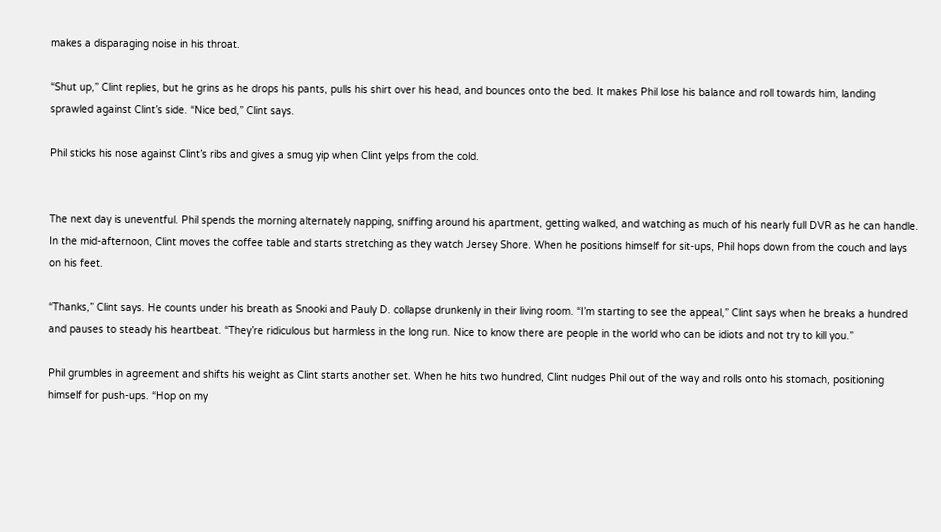makes a disparaging noise in his throat.

“Shut up,” Clint replies, but he grins as he drops his pants, pulls his shirt over his head, and bounces onto the bed. It makes Phil lose his balance and roll towards him, landing sprawled against Clint’s side. “Nice bed,” Clint says.

Phil sticks his nose against Clint’s ribs and gives a smug yip when Clint yelps from the cold.


The next day is uneventful. Phil spends the morning alternately napping, sniffing around his apartment, getting walked, and watching as much of his nearly full DVR as he can handle. In the mid-afternoon, Clint moves the coffee table and starts stretching as they watch Jersey Shore. When he positions himself for sit-ups, Phil hops down from the couch and lays on his feet.

“Thanks,” Clint says. He counts under his breath as Snooki and Pauly D. collapse drunkenly in their living room. “I’m starting to see the appeal,” Clint says when he breaks a hundred and pauses to steady his heartbeat. “They’re ridiculous but harmless in the long run. Nice to know there are people in the world who can be idiots and not try to kill you.”

Phil grumbles in agreement and shifts his weight as Clint starts another set. When he hits two hundred, Clint nudges Phil out of the way and rolls onto his stomach, positioning himself for push-ups. “Hop on my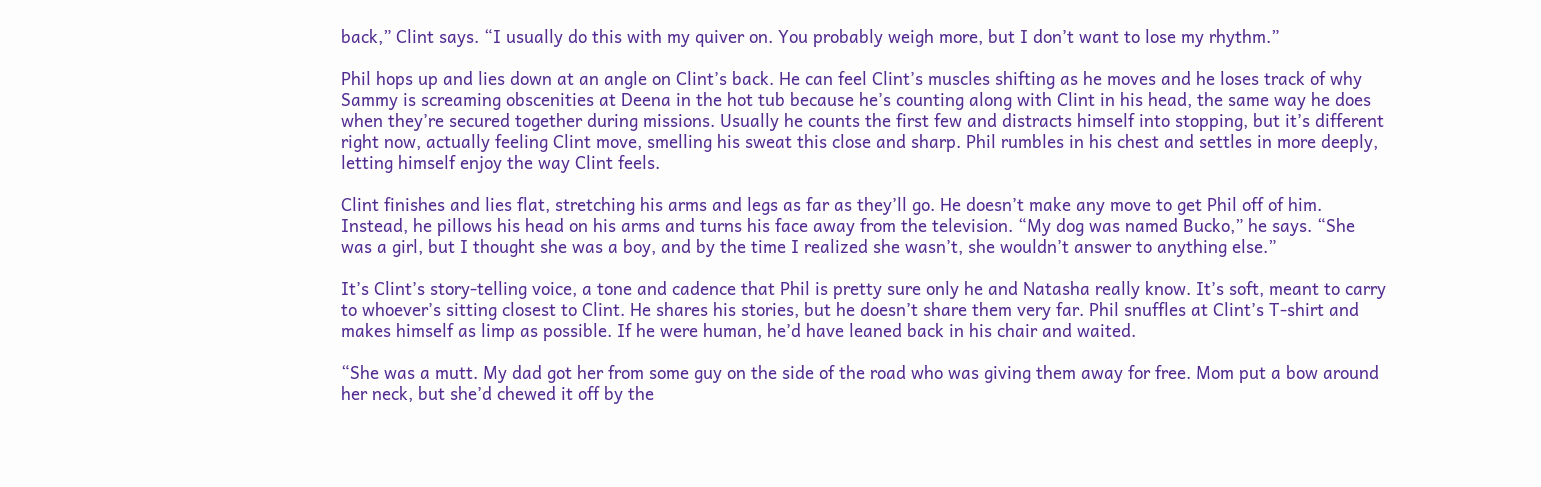back,” Clint says. “I usually do this with my quiver on. You probably weigh more, but I don’t want to lose my rhythm.”

Phil hops up and lies down at an angle on Clint’s back. He can feel Clint’s muscles shifting as he moves and he loses track of why Sammy is screaming obscenities at Deena in the hot tub because he’s counting along with Clint in his head, the same way he does when they’re secured together during missions. Usually he counts the first few and distracts himself into stopping, but it’s different right now, actually feeling Clint move, smelling his sweat this close and sharp. Phil rumbles in his chest and settles in more deeply, letting himself enjoy the way Clint feels.

Clint finishes and lies flat, stretching his arms and legs as far as they’ll go. He doesn’t make any move to get Phil off of him. Instead, he pillows his head on his arms and turns his face away from the television. “My dog was named Bucko,” he says. “She was a girl, but I thought she was a boy, and by the time I realized she wasn’t, she wouldn’t answer to anything else.”

It’s Clint’s story-telling voice, a tone and cadence that Phil is pretty sure only he and Natasha really know. It’s soft, meant to carry to whoever’s sitting closest to Clint. He shares his stories, but he doesn’t share them very far. Phil snuffles at Clint’s T-shirt and makes himself as limp as possible. If he were human, he’d have leaned back in his chair and waited.

“She was a mutt. My dad got her from some guy on the side of the road who was giving them away for free. Mom put a bow around her neck, but she’d chewed it off by the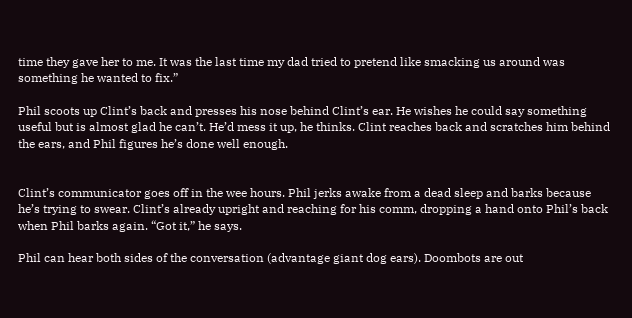time they gave her to me. It was the last time my dad tried to pretend like smacking us around was something he wanted to fix.”

Phil scoots up Clint’s back and presses his nose behind Clint’s ear. He wishes he could say something useful but is almost glad he can’t. He’d mess it up, he thinks. Clint reaches back and scratches him behind the ears, and Phil figures he’s done well enough.


Clint’s communicator goes off in the wee hours. Phil jerks awake from a dead sleep and barks because he’s trying to swear. Clint’s already upright and reaching for his comm, dropping a hand onto Phil’s back when Phil barks again. “Got it,” he says.

Phil can hear both sides of the conversation (advantage giant dog ears). Doombots are out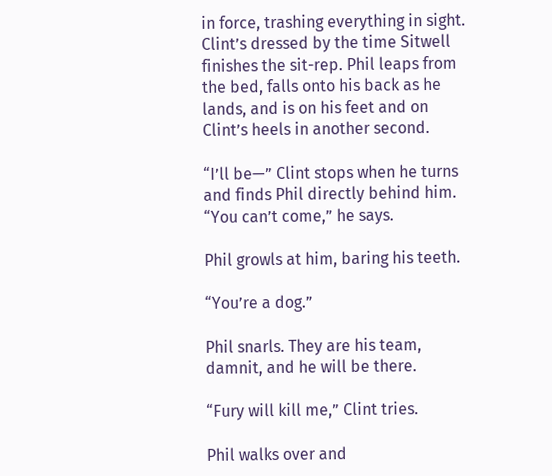in force, trashing everything in sight. Clint’s dressed by the time Sitwell finishes the sit-rep. Phil leaps from the bed, falls onto his back as he lands, and is on his feet and on Clint’s heels in another second.

“I’ll be—” Clint stops when he turns and finds Phil directly behind him. “You can’t come,” he says.

Phil growls at him, baring his teeth.

“You’re a dog.”

Phil snarls. They are his team, damnit, and he will be there.

“Fury will kill me,” Clint tries.

Phil walks over and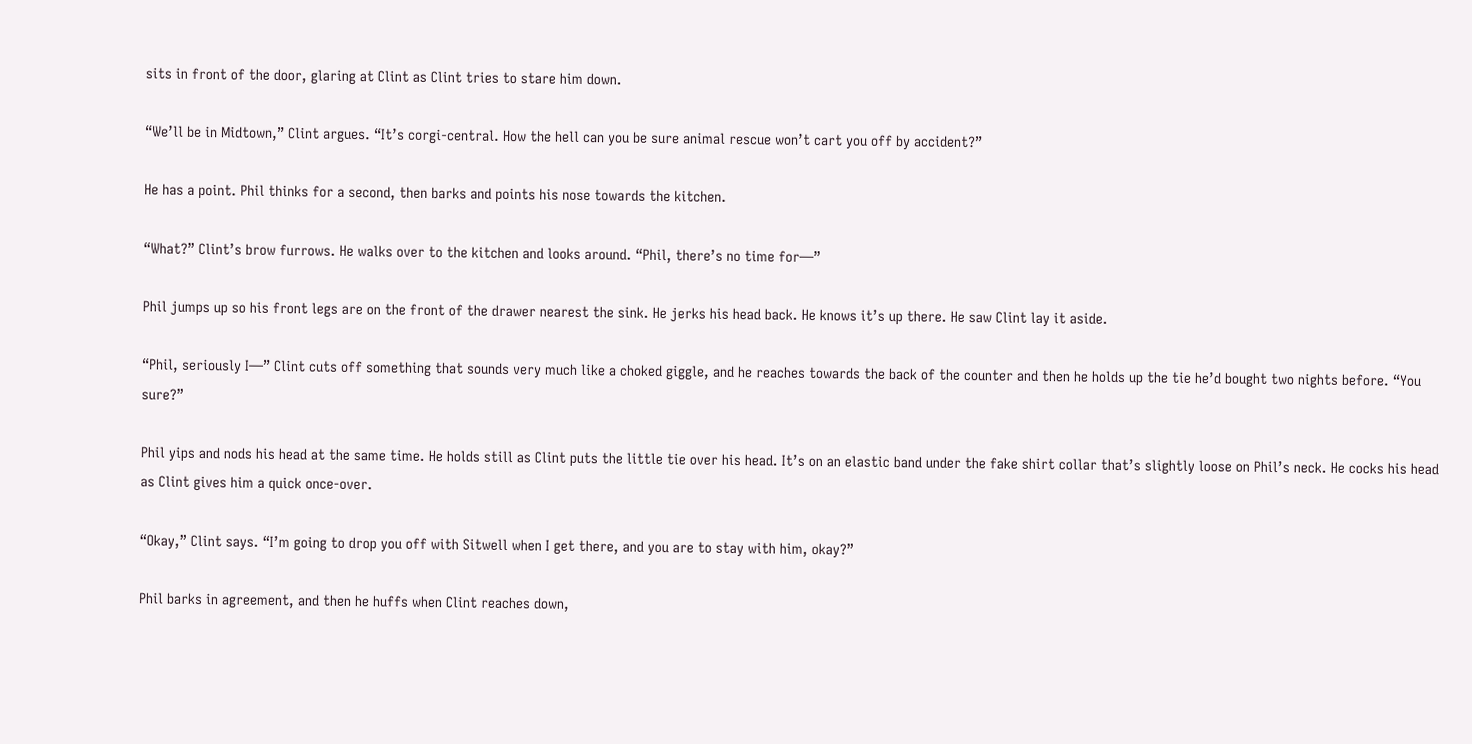sits in front of the door, glaring at Clint as Clint tries to stare him down.

“We’ll be in Midtown,” Clint argues. “It’s corgi-central. How the hell can you be sure animal rescue won’t cart you off by accident?”

He has a point. Phil thinks for a second, then barks and points his nose towards the kitchen.

“What?” Clint’s brow furrows. He walks over to the kitchen and looks around. “Phil, there’s no time for—”

Phil jumps up so his front legs are on the front of the drawer nearest the sink. He jerks his head back. He knows it’s up there. He saw Clint lay it aside.

“Phil, seriously I—” Clint cuts off something that sounds very much like a choked giggle, and he reaches towards the back of the counter and then he holds up the tie he’d bought two nights before. “You sure?”

Phil yips and nods his head at the same time. He holds still as Clint puts the little tie over his head. It’s on an elastic band under the fake shirt collar that’s slightly loose on Phil’s neck. He cocks his head as Clint gives him a quick once-over.

“Okay,” Clint says. “I’m going to drop you off with Sitwell when I get there, and you are to stay with him, okay?”

Phil barks in agreement, and then he huffs when Clint reaches down,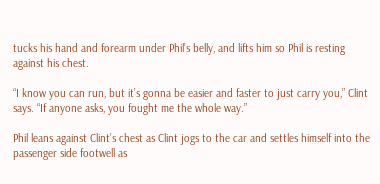tucks his hand and forearm under Phil’s belly, and lifts him so Phil is resting against his chest.

“I know you can run, but it’s gonna be easier and faster to just carry you,” Clint says. “If anyone asks, you fought me the whole way.”

Phil leans against Clint’s chest as Clint jogs to the car and settles himself into the passenger side footwell as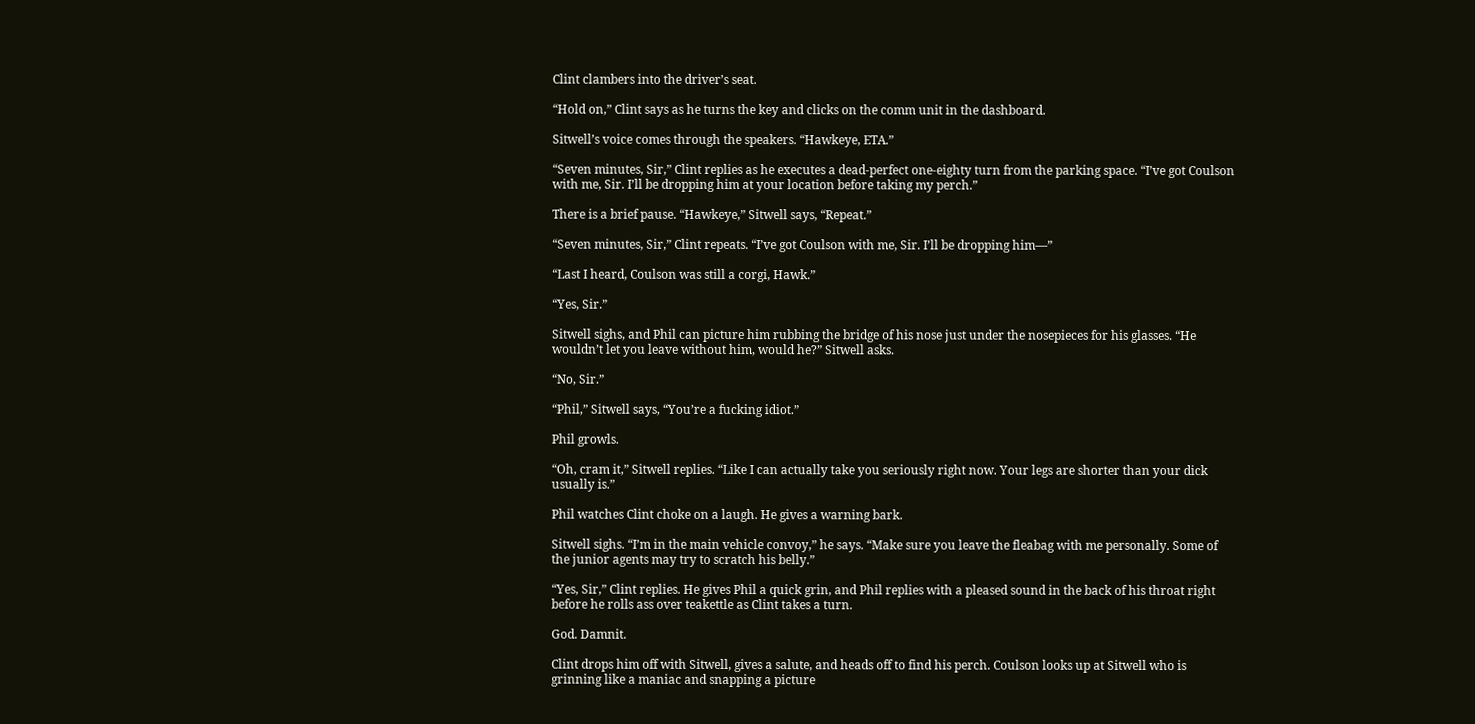Clint clambers into the driver’s seat.

“Hold on,” Clint says as he turns the key and clicks on the comm unit in the dashboard.

Sitwell’s voice comes through the speakers. “Hawkeye, ETA.”

“Seven minutes, Sir,” Clint replies as he executes a dead-perfect one-eighty turn from the parking space. “I’ve got Coulson with me, Sir. I’ll be dropping him at your location before taking my perch.”

There is a brief pause. “Hawkeye,” Sitwell says, “Repeat.”

“Seven minutes, Sir,” Clint repeats. “I’ve got Coulson with me, Sir. I’ll be dropping him—”

“Last I heard, Coulson was still a corgi, Hawk.”

“Yes, Sir.”

Sitwell sighs, and Phil can picture him rubbing the bridge of his nose just under the nosepieces for his glasses. “He wouldn’t let you leave without him, would he?” Sitwell asks.

“No, Sir.”

“Phil,” Sitwell says, “You’re a fucking idiot.”

Phil growls.

“Oh, cram it,” Sitwell replies. “Like I can actually take you seriously right now. Your legs are shorter than your dick usually is.”

Phil watches Clint choke on a laugh. He gives a warning bark.

Sitwell sighs. “I’m in the main vehicle convoy,” he says. “Make sure you leave the fleabag with me personally. Some of the junior agents may try to scratch his belly.”

“Yes, Sir,” Clint replies. He gives Phil a quick grin, and Phil replies with a pleased sound in the back of his throat right before he rolls ass over teakettle as Clint takes a turn.

God. Damnit.

Clint drops him off with Sitwell, gives a salute, and heads off to find his perch. Coulson looks up at Sitwell who is grinning like a maniac and snapping a picture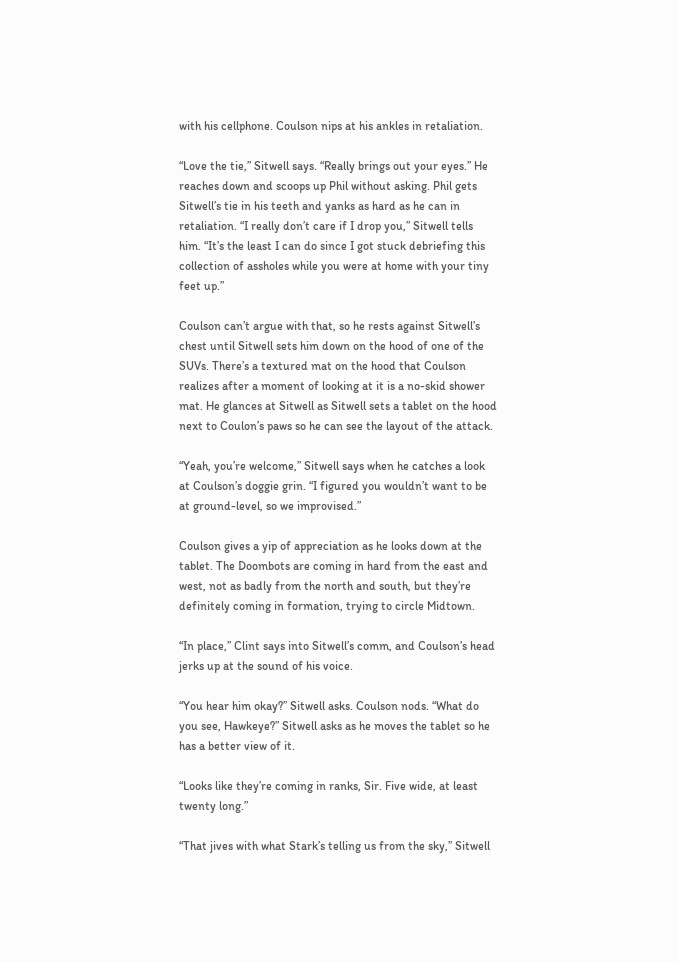with his cellphone. Coulson nips at his ankles in retaliation.

“Love the tie,” Sitwell says. “Really brings out your eyes.” He reaches down and scoops up Phil without asking. Phil gets Sitwell’s tie in his teeth and yanks as hard as he can in retaliation. “I really don’t care if I drop you,” Sitwell tells him. “It’s the least I can do since I got stuck debriefing this collection of assholes while you were at home with your tiny feet up.”

Coulson can’t argue with that, so he rests against Sitwell’s chest until Sitwell sets him down on the hood of one of the SUVs. There’s a textured mat on the hood that Coulson realizes after a moment of looking at it is a no-skid shower mat. He glances at Sitwell as Sitwell sets a tablet on the hood next to Coulon’s paws so he can see the layout of the attack.

“Yeah, you’re welcome,” Sitwell says when he catches a look at Coulson’s doggie grin. “I figured you wouldn’t want to be at ground-level, so we improvised.”

Coulson gives a yip of appreciation as he looks down at the tablet. The Doombots are coming in hard from the east and west, not as badly from the north and south, but they’re definitely coming in formation, trying to circle Midtown.

“In place,” Clint says into Sitwell’s comm, and Coulson’s head jerks up at the sound of his voice.

“You hear him okay?” Sitwell asks. Coulson nods. “What do you see, Hawkeye?” Sitwell asks as he moves the tablet so he has a better view of it.

“Looks like they’re coming in ranks, Sir. Five wide, at least twenty long.”

“That jives with what Stark’s telling us from the sky,” Sitwell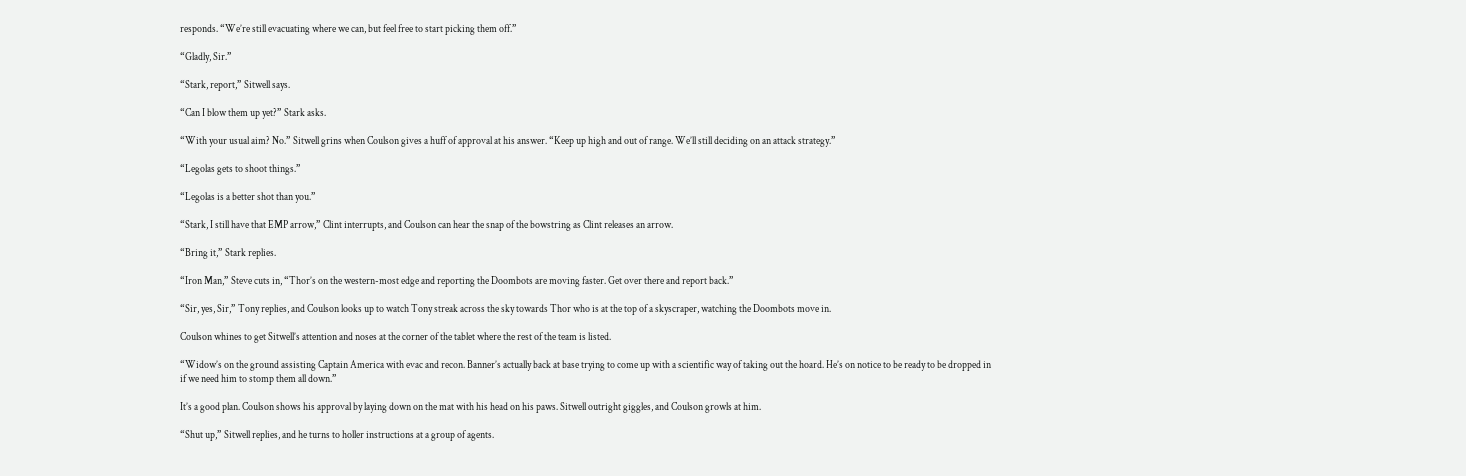responds. “We’re still evacuating where we can, but feel free to start picking them off.”

“Gladly, Sir.”

“Stark, report,” Sitwell says.

“Can I blow them up yet?” Stark asks.

“With your usual aim? No.” Sitwell grins when Coulson gives a huff of approval at his answer. “Keep up high and out of range. We’ll still deciding on an attack strategy.”

“Legolas gets to shoot things.”

“Legolas is a better shot than you.”

“Stark, I still have that EMP arrow,” Clint interrupts, and Coulson can hear the snap of the bowstring as Clint releases an arrow.

“Bring it,” Stark replies.

“Iron Man,” Steve cuts in, “Thor’s on the western-most edge and reporting the Doombots are moving faster. Get over there and report back.”

“Sir, yes, Sir,” Tony replies, and Coulson looks up to watch Tony streak across the sky towards Thor who is at the top of a skyscraper, watching the Doombots move in.

Coulson whines to get Sitwell’s attention and noses at the corner of the tablet where the rest of the team is listed.

“Widow’s on the ground assisting Captain America with evac and recon. Banner’s actually back at base trying to come up with a scientific way of taking out the hoard. He’s on notice to be ready to be dropped in if we need him to stomp them all down.”

It’s a good plan. Coulson shows his approval by laying down on the mat with his head on his paws. Sitwell outright giggles, and Coulson growls at him.

“Shut up,” Sitwell replies, and he turns to holler instructions at a group of agents.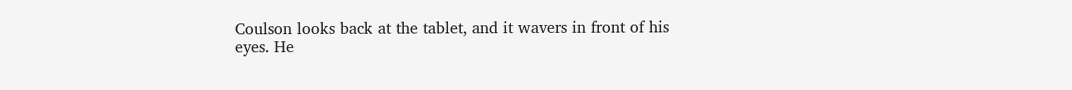Coulson looks back at the tablet, and it wavers in front of his eyes. He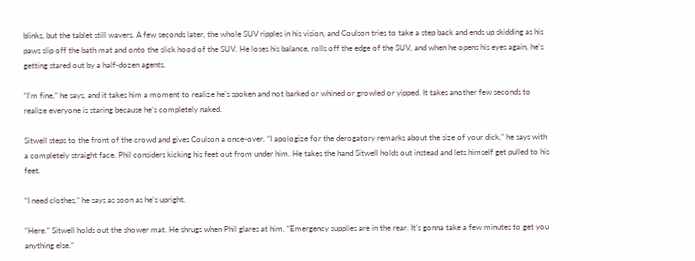blinks, but the tablet still wavers. A few seconds later, the whole SUV ripples in his vision, and Coulson tries to take a step back and ends up skidding as his paws slip off the bath mat and onto the slick hood of the SUV. He loses his balance, rolls off the edge of the SUV, and when he opens his eyes again, he’s getting stared out by a half-dozen agents.

“I’m fine,” he says, and it takes him a moment to realize he’s spoken and not barked or whined or growled or yipped. It takes another few seconds to realize everyone is staring because he’s completely naked.

Sitwell steps to the front of the crowd and gives Coulson a once-over. “I apologize for the derogatory remarks about the size of your dick,” he says with a completely straight face. Phil considers kicking his feet out from under him. He takes the hand Sitwell holds out instead and lets himself get pulled to his feet.

“I need clothes,” he says as soon as he’s upright.

“Here.” Sitwell holds out the shower mat. He shrugs when Phil glares at him. “Emergency supplies are in the rear. It’s gonna take a few minutes to get you anything else.”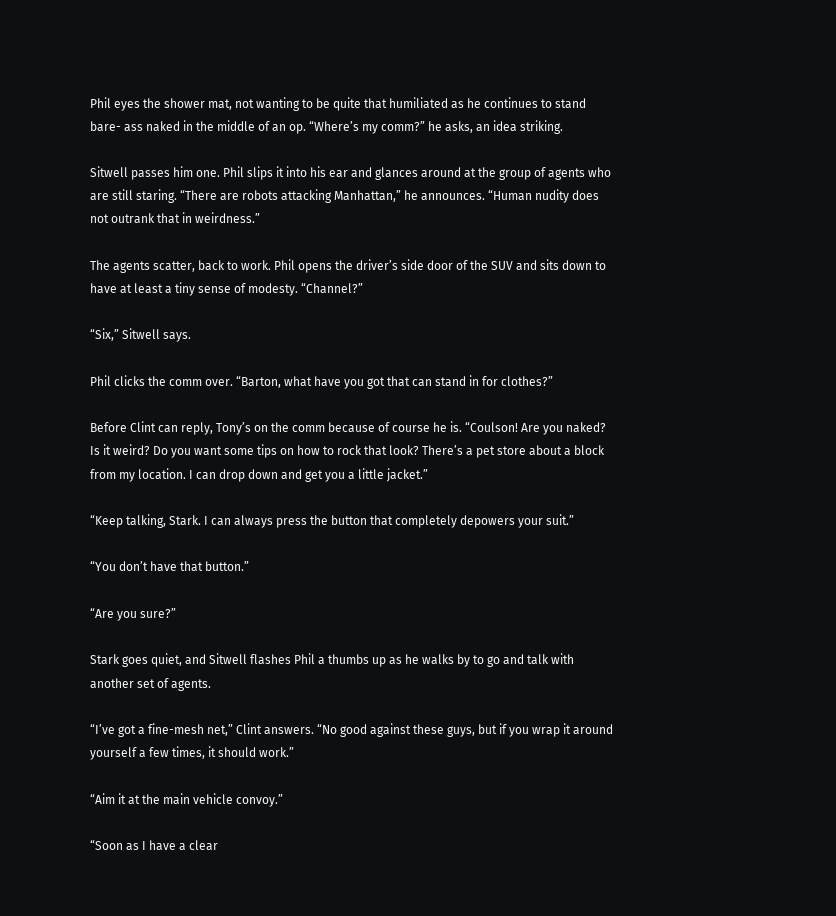Phil eyes the shower mat, not wanting to be quite that humiliated as he continues to stand bare- ass naked in the middle of an op. “Where’s my comm?” he asks, an idea striking.

Sitwell passes him one. Phil slips it into his ear and glances around at the group of agents who are still staring. “There are robots attacking Manhattan,” he announces. “Human nudity does not outrank that in weirdness.”

The agents scatter, back to work. Phil opens the driver’s side door of the SUV and sits down to have at least a tiny sense of modesty. “Channel?”

“Six,” Sitwell says.

Phil clicks the comm over. “Barton, what have you got that can stand in for clothes?”

Before Clint can reply, Tony’s on the comm because of course he is. “Coulson! Are you naked? Is it weird? Do you want some tips on how to rock that look? There’s a pet store about a block from my location. I can drop down and get you a little jacket.”

“Keep talking, Stark. I can always press the button that completely depowers your suit.”

“You don’t have that button.”

“Are you sure?”

Stark goes quiet, and Sitwell flashes Phil a thumbs up as he walks by to go and talk with another set of agents.

“I’ve got a fine-mesh net,” Clint answers. “No good against these guys, but if you wrap it around yourself a few times, it should work.”

“Aim it at the main vehicle convoy.”

“Soon as I have a clear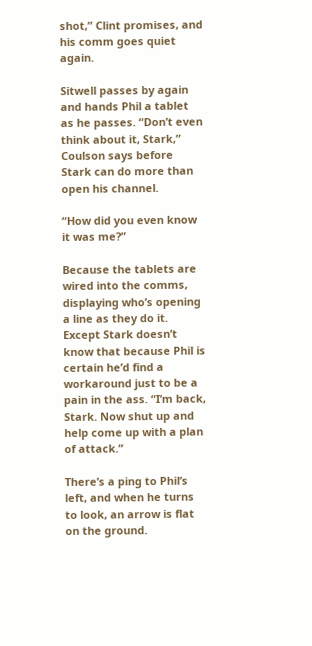shot,” Clint promises, and his comm goes quiet again.

Sitwell passes by again and hands Phil a tablet as he passes. “Don’t even think about it, Stark,” Coulson says before Stark can do more than open his channel.

“How did you even know it was me?”

Because the tablets are wired into the comms, displaying who’s opening a line as they do it. Except Stark doesn’t know that because Phil is certain he’d find a workaround just to be a pain in the ass. “I’m back, Stark. Now shut up and help come up with a plan of attack.”

There’s a ping to Phil’s left, and when he turns to look, an arrow is flat on the ground.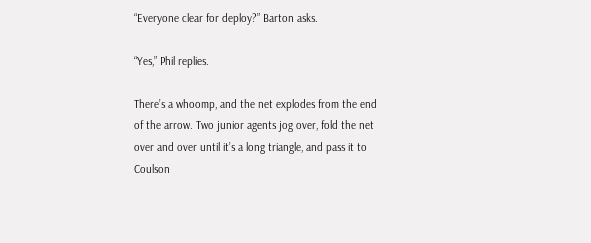“Everyone clear for deploy?” Barton asks.

“Yes,” Phil replies.

There’s a whoomp, and the net explodes from the end of the arrow. Two junior agents jog over, fold the net over and over until it’s a long triangle, and pass it to Coulson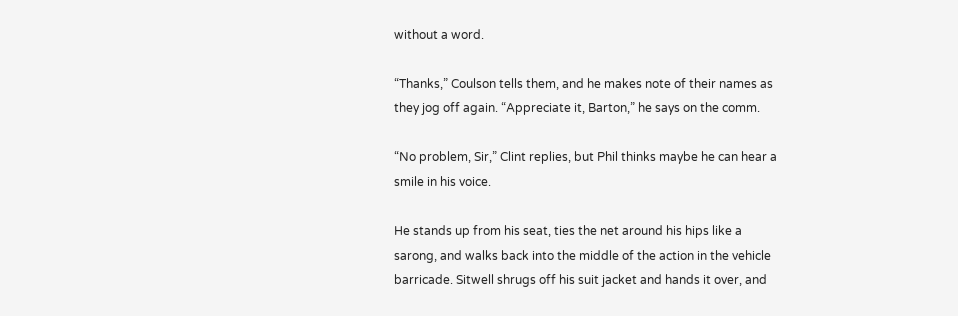without a word.

“Thanks,” Coulson tells them, and he makes note of their names as they jog off again. “Appreciate it, Barton,” he says on the comm.

“No problem, Sir,” Clint replies, but Phil thinks maybe he can hear a smile in his voice.

He stands up from his seat, ties the net around his hips like a sarong, and walks back into the middle of the action in the vehicle barricade. Sitwell shrugs off his suit jacket and hands it over, and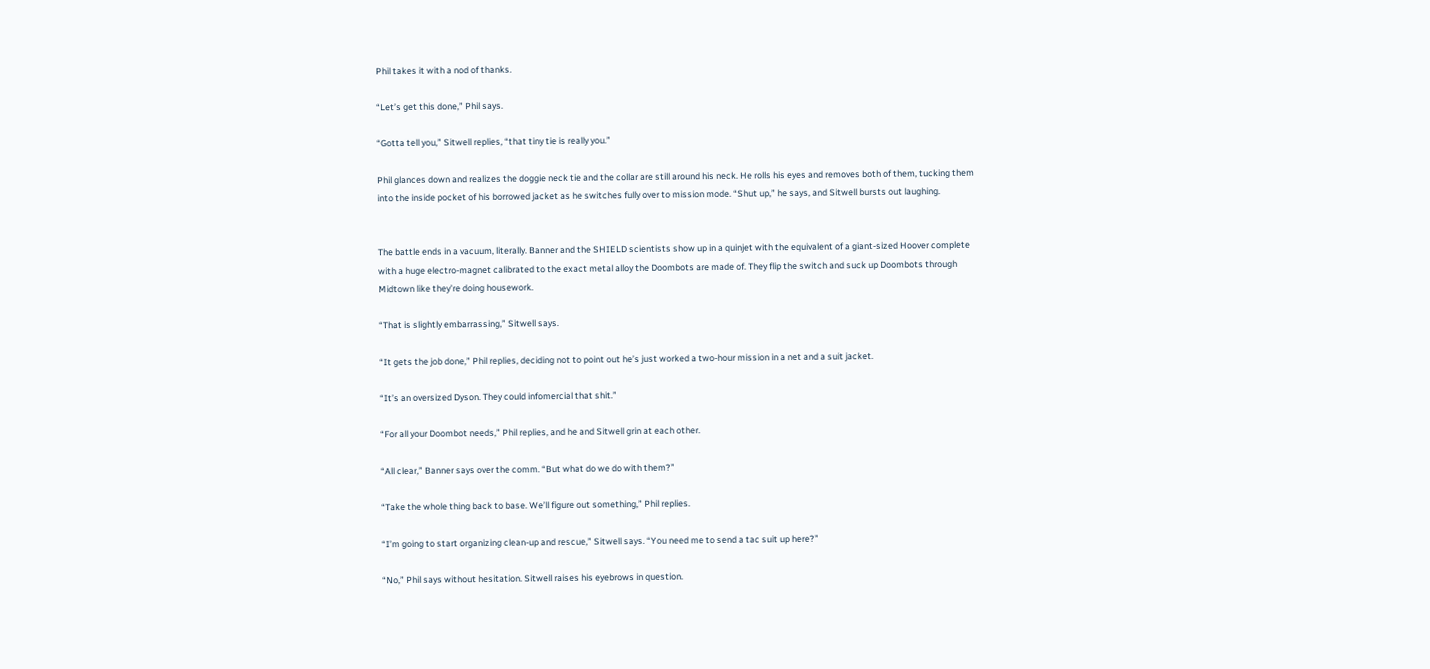Phil takes it with a nod of thanks.

“Let’s get this done,” Phil says.

“Gotta tell you,” Sitwell replies, “that tiny tie is really you.”

Phil glances down and realizes the doggie neck tie and the collar are still around his neck. He rolls his eyes and removes both of them, tucking them into the inside pocket of his borrowed jacket as he switches fully over to mission mode. “Shut up,” he says, and Sitwell bursts out laughing.


The battle ends in a vacuum, literally. Banner and the SHIELD scientists show up in a quinjet with the equivalent of a giant-sized Hoover complete with a huge electro-magnet calibrated to the exact metal alloy the Doombots are made of. They flip the switch and suck up Doombots through Midtown like they’re doing housework.

“That is slightly embarrassing,” Sitwell says.

“It gets the job done,” Phil replies, deciding not to point out he’s just worked a two-hour mission in a net and a suit jacket.

“It’s an oversized Dyson. They could infomercial that shit.”

“For all your Doombot needs,” Phil replies, and he and Sitwell grin at each other.

“All clear,” Banner says over the comm. “But what do we do with them?”

“Take the whole thing back to base. We’ll figure out something,” Phil replies.

“I’m going to start organizing clean-up and rescue,” Sitwell says. “You need me to send a tac suit up here?”

“No,” Phil says without hesitation. Sitwell raises his eyebrows in question.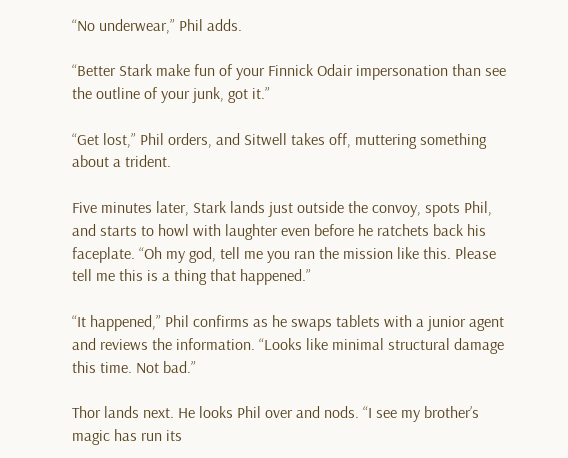“No underwear,” Phil adds.

“Better Stark make fun of your Finnick Odair impersonation than see the outline of your junk, got it.”

“Get lost,” Phil orders, and Sitwell takes off, muttering something about a trident.

Five minutes later, Stark lands just outside the convoy, spots Phil, and starts to howl with laughter even before he ratchets back his faceplate. “Oh my god, tell me you ran the mission like this. Please tell me this is a thing that happened.”

“It happened,” Phil confirms as he swaps tablets with a junior agent and reviews the information. “Looks like minimal structural damage this time. Not bad.”

Thor lands next. He looks Phil over and nods. “I see my brother’s magic has run its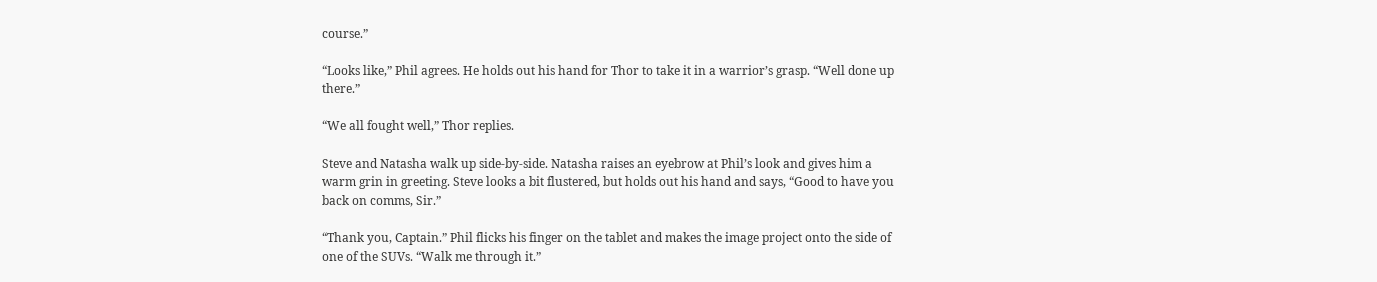course.”

“Looks like,” Phil agrees. He holds out his hand for Thor to take it in a warrior’s grasp. “Well done up there.”

“We all fought well,” Thor replies.

Steve and Natasha walk up side-by-side. Natasha raises an eyebrow at Phil’s look and gives him a warm grin in greeting. Steve looks a bit flustered, but holds out his hand and says, “Good to have you back on comms, Sir.”

“Thank you, Captain.” Phil flicks his finger on the tablet and makes the image project onto the side of one of the SUVs. “Walk me through it.”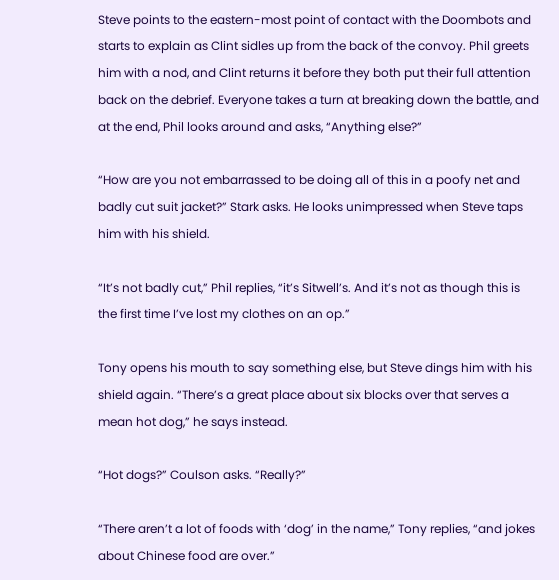Steve points to the eastern-most point of contact with the Doombots and starts to explain as Clint sidles up from the back of the convoy. Phil greets him with a nod, and Clint returns it before they both put their full attention back on the debrief. Everyone takes a turn at breaking down the battle, and at the end, Phil looks around and asks, “Anything else?”

“How are you not embarrassed to be doing all of this in a poofy net and badly cut suit jacket?” Stark asks. He looks unimpressed when Steve taps him with his shield.

“It’s not badly cut,” Phil replies, “it’s Sitwell’s. And it’s not as though this is the first time I’ve lost my clothes on an op.”

Tony opens his mouth to say something else, but Steve dings him with his shield again. “There’s a great place about six blocks over that serves a mean hot dog,” he says instead.

“Hot dogs?” Coulson asks. “Really?”

“There aren’t a lot of foods with ‘dog’ in the name,” Tony replies, “and jokes about Chinese food are over.”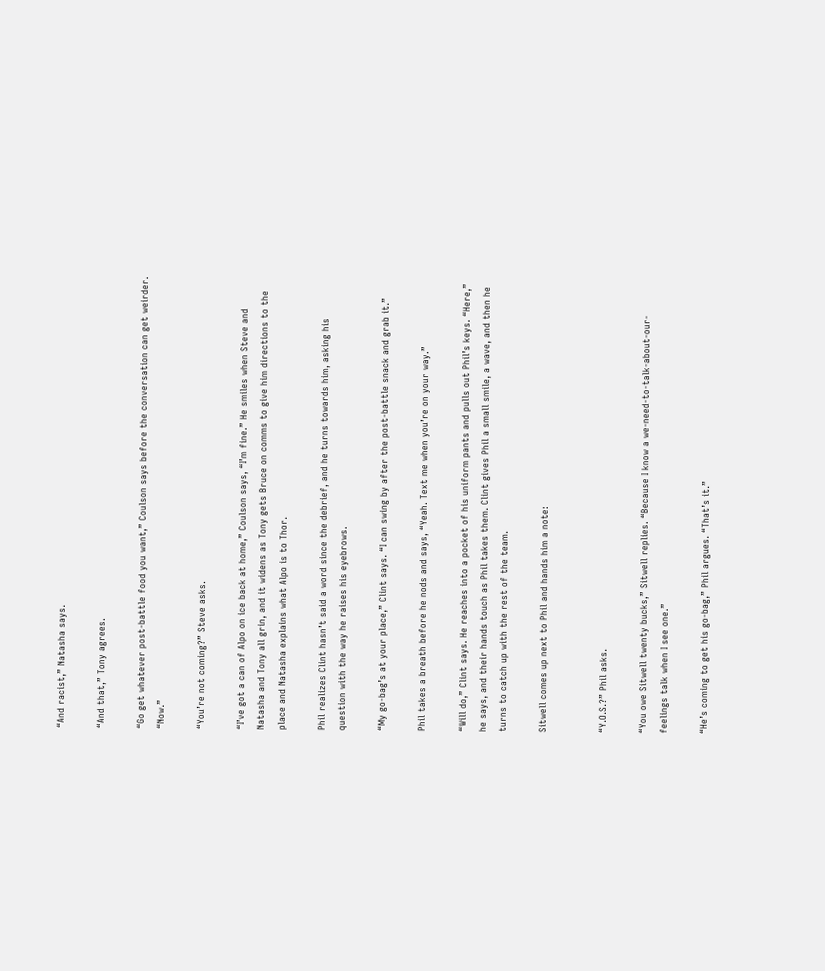“And racist,” Natasha says.

“And that,” Tony agrees.

“Go get whatever post-battle food you want,” Coulson says before the conversation can get weirder. “Now.”

“You’re not coming?” Steve asks.

“I’ve got a can of Alpo on ice back at home,” Coulson says, “I’m fine.” He smiles when Steve and Natasha and Tony all grin, and it widens as Tony gets Bruce on comms to give him directions to the place and Natasha explains what Alpo is to Thor.

Phil realizes Clint hasn’t said a word since the debrief, and he turns towards him, asking his question with the way he raises his eyebrows.

“My go-bag’s at your place,” Clint says. “I can swing by after the post-battle snack and grab it.”

Phil takes a breath before he nods and says, “Yeah. Text me when you’re on your way.”

“Will do,” Clint says. He reaches into a pocket of his uniform pants and pulls out Phil’s keys. “Here,” he says, and their hands touch as Phil takes them. Clint gives Phil a small smile, a wave, and then he turns to catch up with the rest of the team.

Sitwell comes up next to Phil and hands him a note:


“Y.O.S.?” Phil asks.

“You owe Sitwell twenty bucks,” Sitwell replies. “Because I know a we-need-to-talk-about-our-feelings talk when I see one.”

“He’s coming to get his go-bag,” Phil argues. “That’s it.”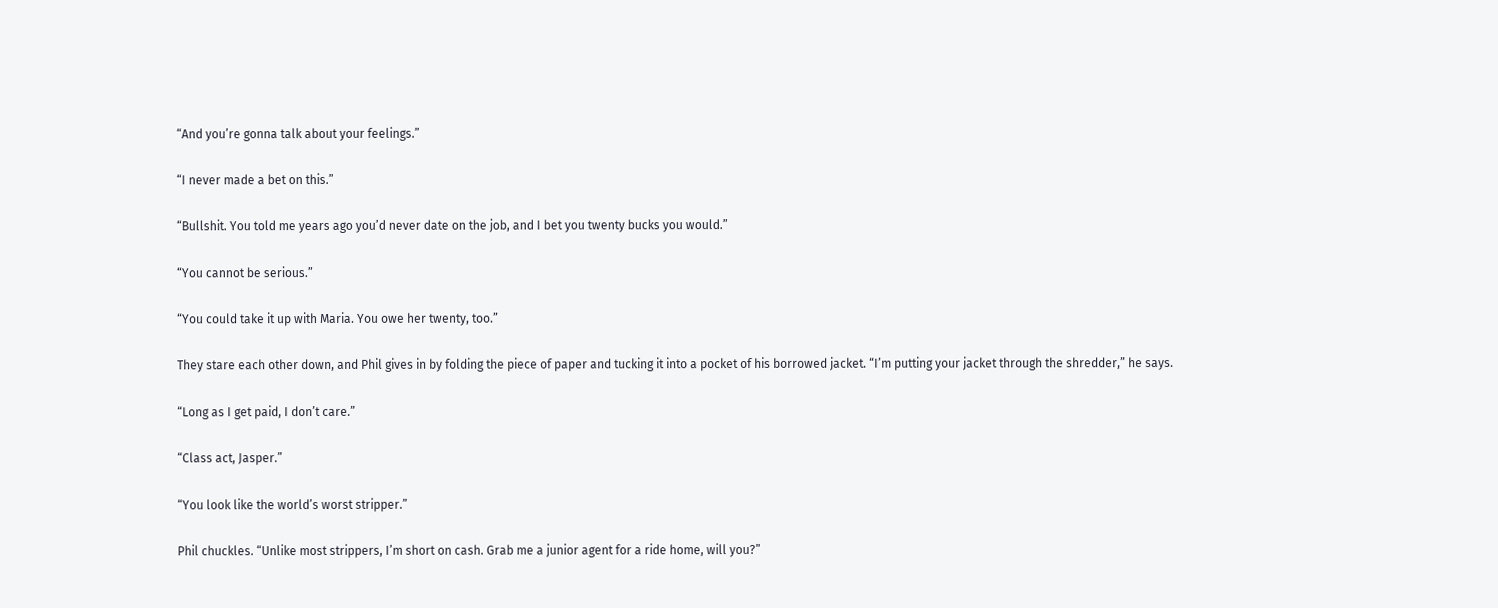“And you’re gonna talk about your feelings.”

“I never made a bet on this.”

“Bullshit. You told me years ago you’d never date on the job, and I bet you twenty bucks you would.”

“You cannot be serious.”

“You could take it up with Maria. You owe her twenty, too.”

They stare each other down, and Phil gives in by folding the piece of paper and tucking it into a pocket of his borrowed jacket. “I’m putting your jacket through the shredder,” he says.

“Long as I get paid, I don’t care.”

“Class act, Jasper.”

“You look like the world’s worst stripper.”

Phil chuckles. “Unlike most strippers, I’m short on cash. Grab me a junior agent for a ride home, will you?”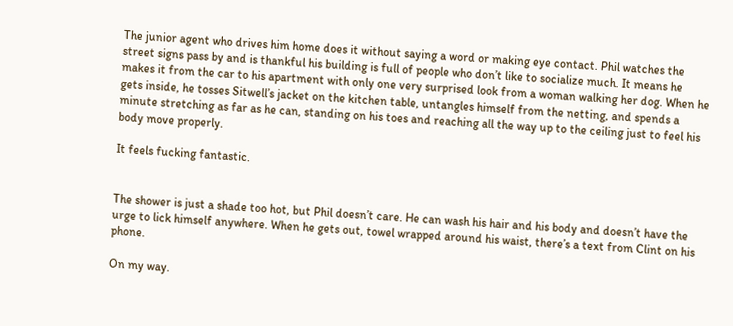The junior agent who drives him home does it without saying a word or making eye contact. Phil watches the street signs pass by and is thankful his building is full of people who don’t like to socialize much. It means he makes it from the car to his apartment with only one very surprised look from a woman walking her dog. When he gets inside, he tosses Sitwell’s jacket on the kitchen table, untangles himself from the netting, and spends a minute stretching as far as he can, standing on his toes and reaching all the way up to the ceiling just to feel his body move properly.

It feels fucking fantastic.


The shower is just a shade too hot, but Phil doesn’t care. He can wash his hair and his body and doesn’t have the urge to lick himself anywhere. When he gets out, towel wrapped around his waist, there’s a text from Clint on his phone.

On my way.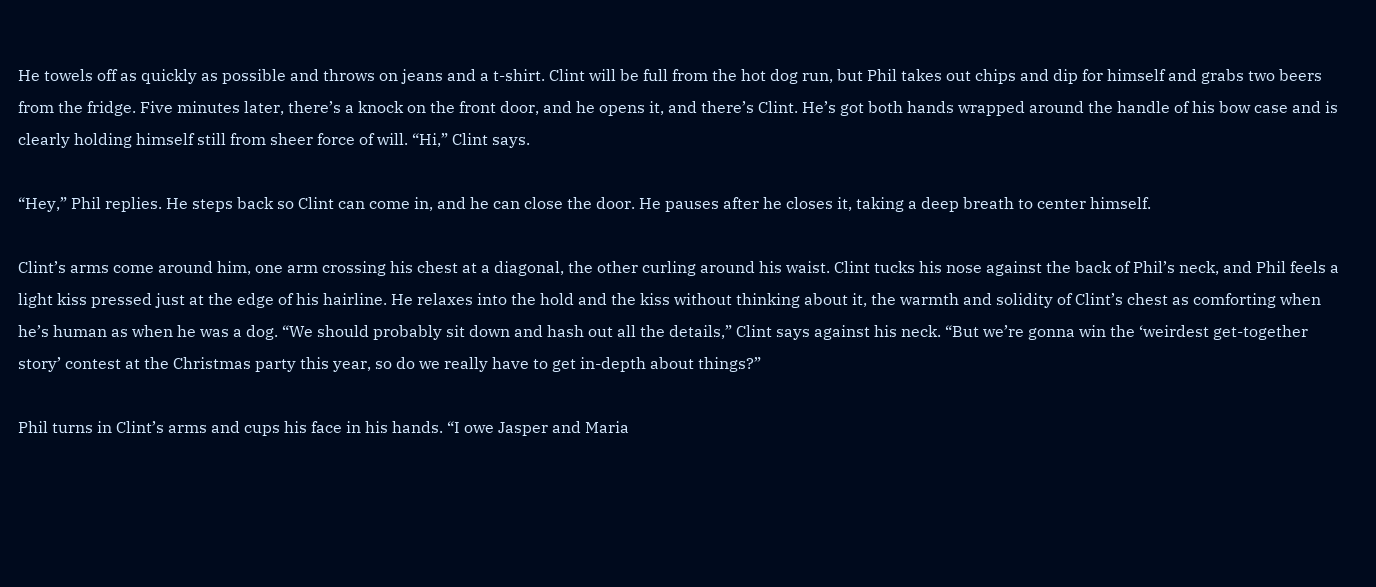He towels off as quickly as possible and throws on jeans and a t-shirt. Clint will be full from the hot dog run, but Phil takes out chips and dip for himself and grabs two beers from the fridge. Five minutes later, there’s a knock on the front door, and he opens it, and there’s Clint. He’s got both hands wrapped around the handle of his bow case and is clearly holding himself still from sheer force of will. “Hi,” Clint says.

“Hey,” Phil replies. He steps back so Clint can come in, and he can close the door. He pauses after he closes it, taking a deep breath to center himself.

Clint’s arms come around him, one arm crossing his chest at a diagonal, the other curling around his waist. Clint tucks his nose against the back of Phil’s neck, and Phil feels a light kiss pressed just at the edge of his hairline. He relaxes into the hold and the kiss without thinking about it, the warmth and solidity of Clint’s chest as comforting when he’s human as when he was a dog. “We should probably sit down and hash out all the details,” Clint says against his neck. “But we’re gonna win the ‘weirdest get-together story’ contest at the Christmas party this year, so do we really have to get in-depth about things?”

Phil turns in Clint’s arms and cups his face in his hands. “I owe Jasper and Maria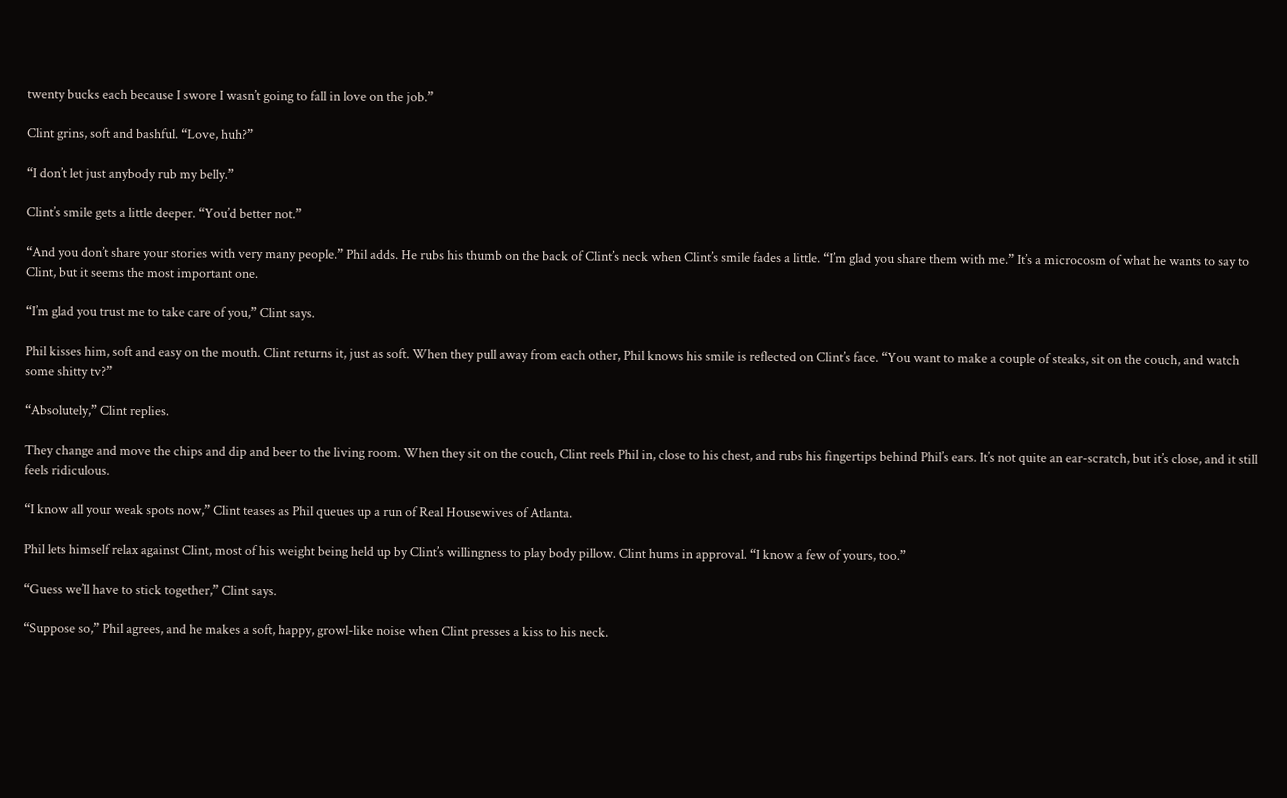twenty bucks each because I swore I wasn’t going to fall in love on the job.”

Clint grins, soft and bashful. “Love, huh?”

“I don’t let just anybody rub my belly.”

Clint’s smile gets a little deeper. “You’d better not.”

“And you don’t share your stories with very many people.” Phil adds. He rubs his thumb on the back of Clint’s neck when Clint’s smile fades a little. “I’m glad you share them with me.” It’s a microcosm of what he wants to say to Clint, but it seems the most important one.

“I’m glad you trust me to take care of you,” Clint says.

Phil kisses him, soft and easy on the mouth. Clint returns it, just as soft. When they pull away from each other, Phil knows his smile is reflected on Clint’s face. “You want to make a couple of steaks, sit on the couch, and watch some shitty tv?”

“Absolutely,” Clint replies.

They change and move the chips and dip and beer to the living room. When they sit on the couch, Clint reels Phil in, close to his chest, and rubs his fingertips behind Phil’s ears. It’s not quite an ear-scratch, but it’s close, and it still feels ridiculous.

“I know all your weak spots now,” Clint teases as Phil queues up a run of Real Housewives of Atlanta.

Phil lets himself relax against Clint, most of his weight being held up by Clint’s willingness to play body pillow. Clint hums in approval. “I know a few of yours, too.”

“Guess we’ll have to stick together,” Clint says.

“Suppose so,” Phil agrees, and he makes a soft, happy, growl-like noise when Clint presses a kiss to his neck.